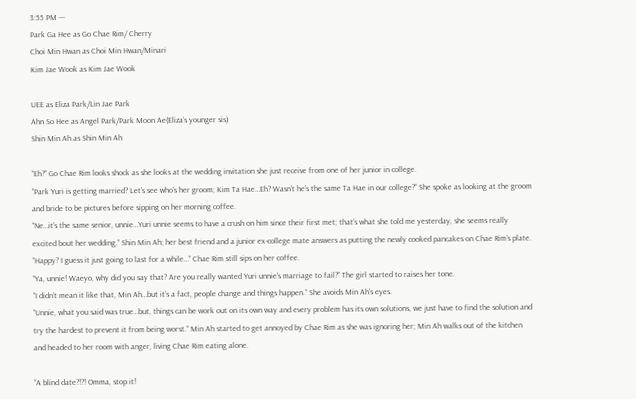3:55 PM ---
Park Ga Hee as Go Chae Rim/ Cherry
Choi Min Hwan as Choi Min Hwan/Minari
Kim Jae Wook as Kim Jae Wook

UEE as Eliza Park/Lin Jae Park
Ahn So Hee as Angel Park/Park Moon Ae(Eliza’s younger sis)
Shin Min Ah as Shin Min Ah

“Eh?” Go Chae Rim looks shock as she looks at the wedding invitation she just receive from one of her junior in college.
“Park Yuri is getting married? Let’s see who’s her groom; Kim Ta Hae…Eh? Wasn’t he’s the same Ta Hae in our college?” She spoke as looking at the groom and bride to be pictures before sipping on her morning coffee.
“Ne…it’s the same senior, unnie…Yuri unnie seems to have a crush on him since their first met; that’s what she told me yesterday, she seems really excited bout her wedding.” Shin Min Ah; her best friend and a junior ex-college mate answers as putting the newly cooked pancakes on Chae Rim’s plate.
“Happy? I guess it just going to last for a while…” Chae Rim still sips on her coffee.
“Ya, unnie! Waeyo, why did you say that? Are you really wanted Yuri unnie’s marriage to fail?” The girl started to raises her tone.
“I didn’t mean it like that, Min Ah…but it’s a fact, people change and things happen.” She avoids Min Ah’s eyes.
“Unnie, what you said was true…but, things can be work out on its own way and every problem has its own solutions, we just have to find the solution and try the hardest to prevent it from being worst.” Min Ah started to get annoyed by Chae Rim as she was ignoring her; Min Ah walks out of the kitchen and headed to her room with anger, living Chae Rim eating alone.

“A blind date?!?! Omma, stop it!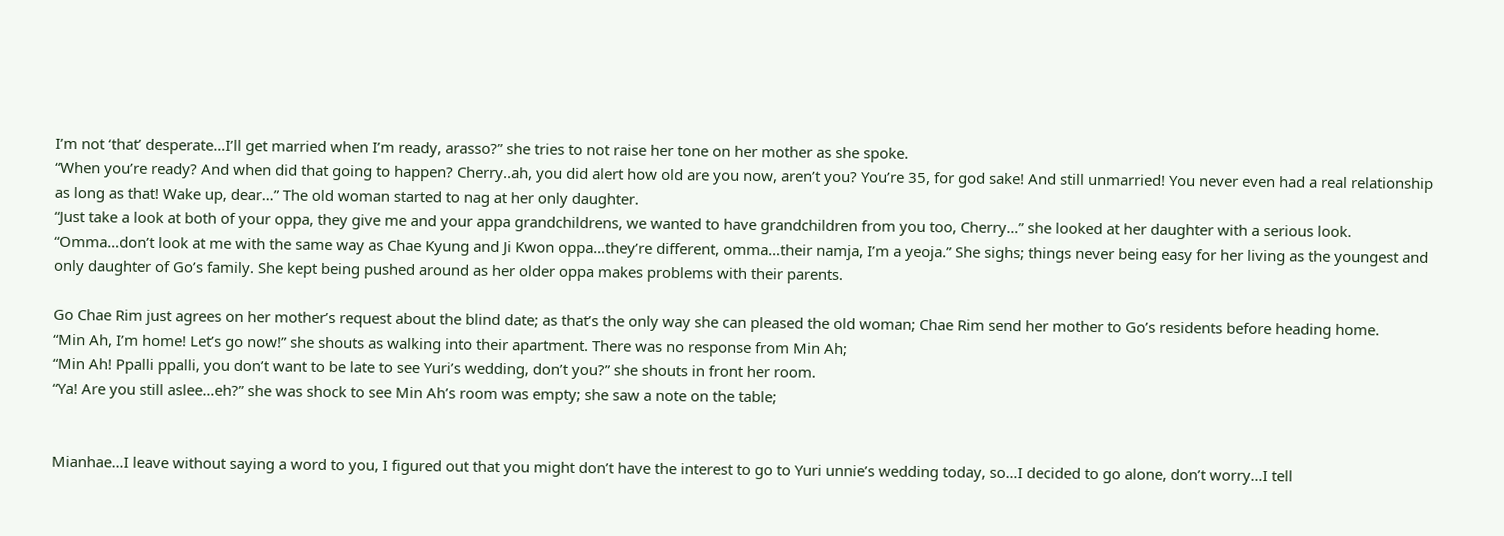I’m not ‘that’ desperate…I’ll get married when I’m ready, arasso?” she tries to not raise her tone on her mother as she spoke.
“When you’re ready? And when did that going to happen? Cherry..ah, you did alert how old are you now, aren’t you? You’re 35, for god sake! And still unmarried! You never even had a real relationship as long as that! Wake up, dear…” The old woman started to nag at her only daughter.
“Just take a look at both of your oppa, they give me and your appa grandchildrens, we wanted to have grandchildren from you too, Cherry…” she looked at her daughter with a serious look.
“Omma…don’t look at me with the same way as Chae Kyung and Ji Kwon oppa…they’re different, omma…their namja, I’m a yeoja.” She sighs; things never being easy for her living as the youngest and only daughter of Go’s family. She kept being pushed around as her older oppa makes problems with their parents.

Go Chae Rim just agrees on her mother’s request about the blind date; as that’s the only way she can pleased the old woman; Chae Rim send her mother to Go’s residents before heading home.
“Min Ah, I’m home! Let’s go now!” she shouts as walking into their apartment. There was no response from Min Ah;
“Min Ah! Ppalli ppalli, you don’t want to be late to see Yuri’s wedding, don’t you?” she shouts in front her room.
“Ya! Are you still aslee…eh?” she was shock to see Min Ah’s room was empty; she saw a note on the table;


Mianhae…I leave without saying a word to you, I figured out that you might don’t have the interest to go to Yuri unnie’s wedding today, so…I decided to go alone, don’t worry…I tell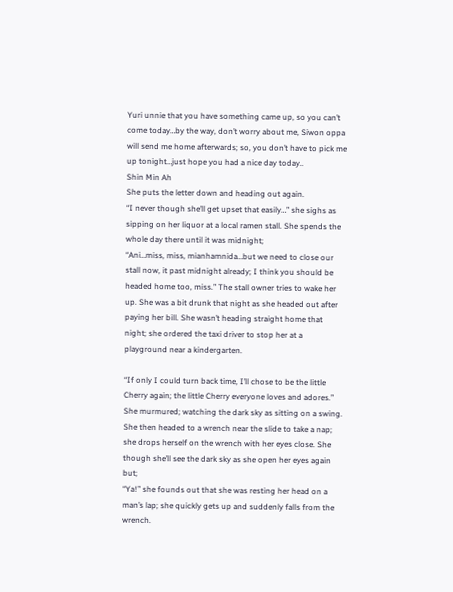Yuri unnie that you have something came up, so you can’t come today…by the way, don’t worry about me, Siwon oppa will send me home afterwards; so, you don’t have to pick me up tonight…just hope you had a nice day today..
Shin Min Ah
She puts the letter down and heading out again.
“I never though she’ll get upset that easily…” she sighs as sipping on her liquor at a local ramen stall. She spends the whole day there until it was midnight;
“Ani…miss, miss, mianhamnida…but we need to close our stall now, it past midnight already; I think you should be headed home too, miss.” The stall owner tries to wake her up. She was a bit drunk that night as she headed out after paying her bill. She wasn’t heading straight home that night; she ordered the taxi driver to stop her at a playground near a kindergarten.

“If only I could turn back time, I’ll chose to be the little Cherry again; the little Cherry everyone loves and adores.” She murmured; watching the dark sky as sitting on a swing. She then headed to a wrench near the slide to take a nap; she drops herself on the wrench with her eyes close. She though she’ll see the dark sky as she open her eyes again but;
“Ya!” she founds out that she was resting her head on a man’s lap; she quickly gets up and suddenly falls from the wrench.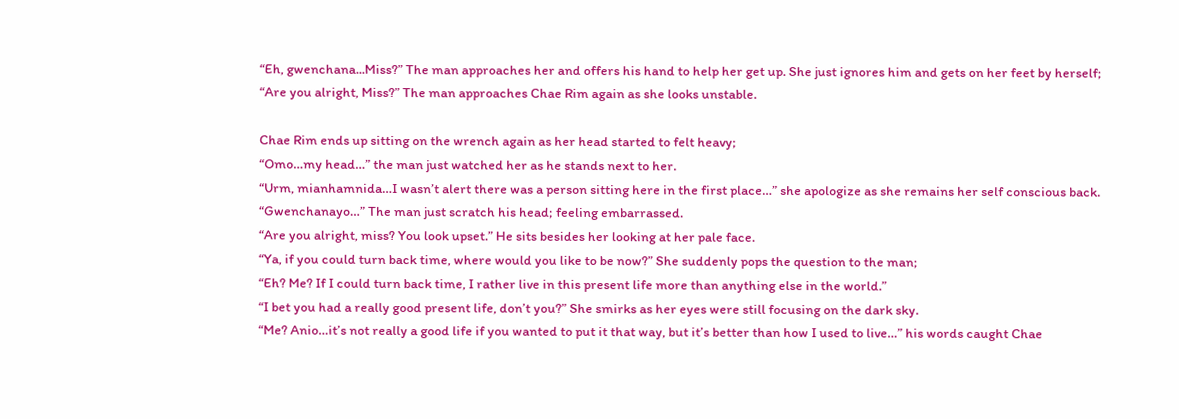“Eh, gwenchana...Miss?” The man approaches her and offers his hand to help her get up. She just ignores him and gets on her feet by herself;
“Are you alright, Miss?” The man approaches Chae Rim again as she looks unstable.

Chae Rim ends up sitting on the wrench again as her head started to felt heavy;
“Omo…my head…” the man just watched her as he stands next to her.
“Urm, mianhamnida…I wasn’t alert there was a person sitting here in the first place…” she apologize as she remains her self conscious back.
“Gwenchanayo…” The man just scratch his head; feeling embarrassed.
“Are you alright, miss? You look upset.” He sits besides her looking at her pale face.
“Ya, if you could turn back time, where would you like to be now?” She suddenly pops the question to the man;
“Eh? Me? If I could turn back time, I rather live in this present life more than anything else in the world.”
“I bet you had a really good present life, don’t you?” She smirks as her eyes were still focusing on the dark sky.
“Me? Anio…it’s not really a good life if you wanted to put it that way, but it’s better than how I used to live…” his words caught Chae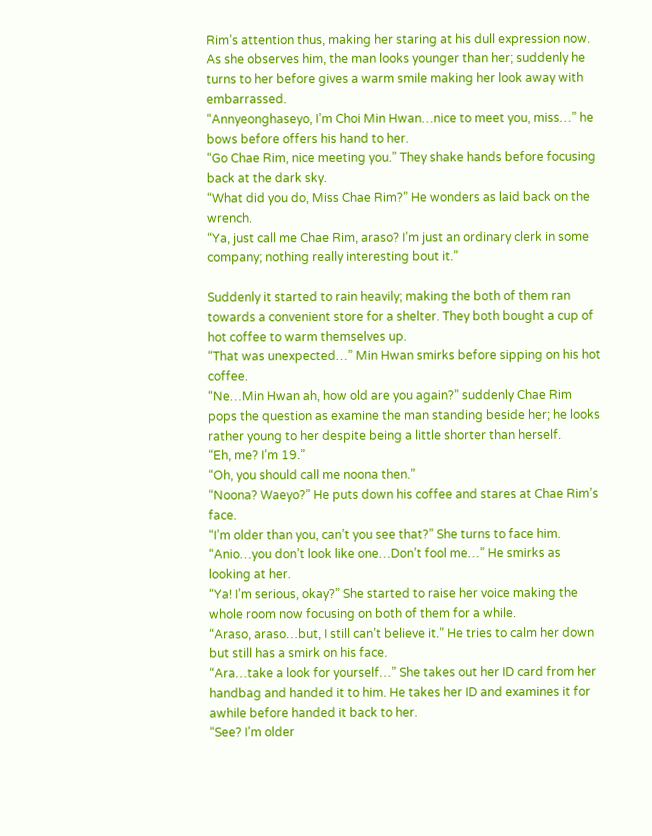Rim’s attention thus, making her staring at his dull expression now.
As she observes him, the man looks younger than her; suddenly he turns to her before gives a warm smile making her look away with embarrassed.
“Annyeonghaseyo, I’m Choi Min Hwan…nice to meet you, miss…” he bows before offers his hand to her.
“Go Chae Rim, nice meeting you.” They shake hands before focusing back at the dark sky.
“What did you do, Miss Chae Rim?” He wonders as laid back on the wrench.
“Ya, just call me Chae Rim, araso? I’m just an ordinary clerk in some company; nothing really interesting bout it.”

Suddenly it started to rain heavily; making the both of them ran towards a convenient store for a shelter. They both bought a cup of hot coffee to warm themselves up.
“That was unexpected…” Min Hwan smirks before sipping on his hot coffee.
“Ne…Min Hwan ah, how old are you again?” suddenly Chae Rim pops the question as examine the man standing beside her; he looks rather young to her despite being a little shorter than herself.
“Eh, me? I’m 19.”
“Oh, you should call me noona then.”
“Noona? Waeyo?” He puts down his coffee and stares at Chae Rim’s face.
“I’m older than you, can’t you see that?” She turns to face him.
“Anio…you don’t look like one…Don’t fool me…” He smirks as looking at her.
“Ya! I’m serious, okay?” She started to raise her voice making the whole room now focusing on both of them for a while.
“Araso, araso…but, I still can’t believe it.” He tries to calm her down but still has a smirk on his face.
“Ara…take a look for yourself…” She takes out her ID card from her handbag and handed it to him. He takes her ID and examines it for awhile before handed it back to her.
“See? I’m older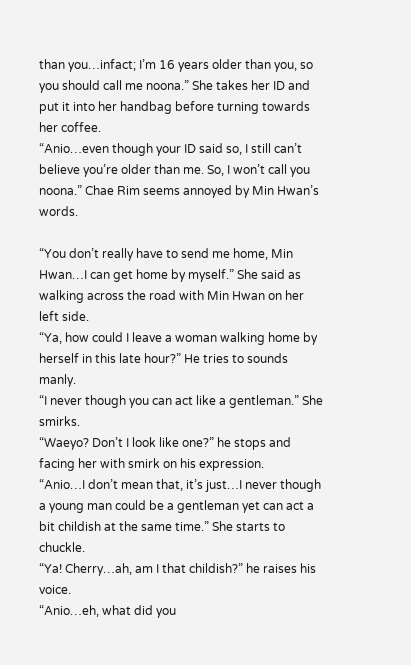than you…infact; I’m 16 years older than you, so you should call me noona.” She takes her ID and put it into her handbag before turning towards her coffee.
“Anio…even though your ID said so, I still can’t believe you’re older than me. So, I won’t call you noona.” Chae Rim seems annoyed by Min Hwan’s words.

“You don’t really have to send me home, Min Hwan…I can get home by myself.” She said as walking across the road with Min Hwan on her left side.
“Ya, how could I leave a woman walking home by herself in this late hour?” He tries to sounds manly.
“I never though you can act like a gentleman.” She smirks.
“Waeyo? Don’t I look like one?” he stops and facing her with smirk on his expression.
“Anio…I don’t mean that, it’s just…I never though a young man could be a gentleman yet can act a bit childish at the same time.” She starts to chuckle.
“Ya! Cherry…ah, am I that childish?” he raises his voice.
“Anio…eh, what did you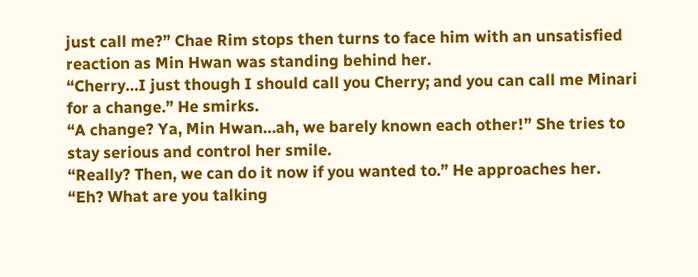just call me?” Chae Rim stops then turns to face him with an unsatisfied reaction as Min Hwan was standing behind her.
“Cherry…I just though I should call you Cherry; and you can call me Minari for a change.” He smirks.
“A change? Ya, Min Hwan…ah, we barely known each other!” She tries to stay serious and control her smile.
“Really? Then, we can do it now if you wanted to.” He approaches her.
“Eh? What are you talking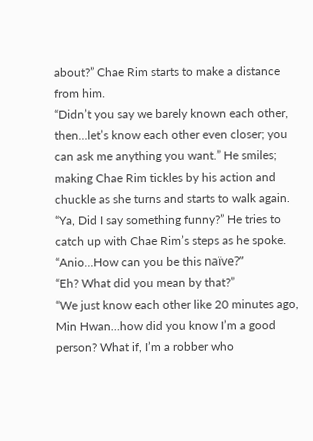about?” Chae Rim starts to make a distance from him.
“Didn’t you say we barely known each other, then…let’s know each other even closer; you can ask me anything you want.” He smiles; making Chae Rim tickles by his action and chuckle as she turns and starts to walk again.
“Ya, Did I say something funny?” He tries to catch up with Chae Rim’s steps as he spoke.
“Anio…How can you be this naïve?”
“Eh? What did you mean by that?”
“We just know each other like 20 minutes ago, Min Hwan…how did you know I’m a good person? What if, I’m a robber who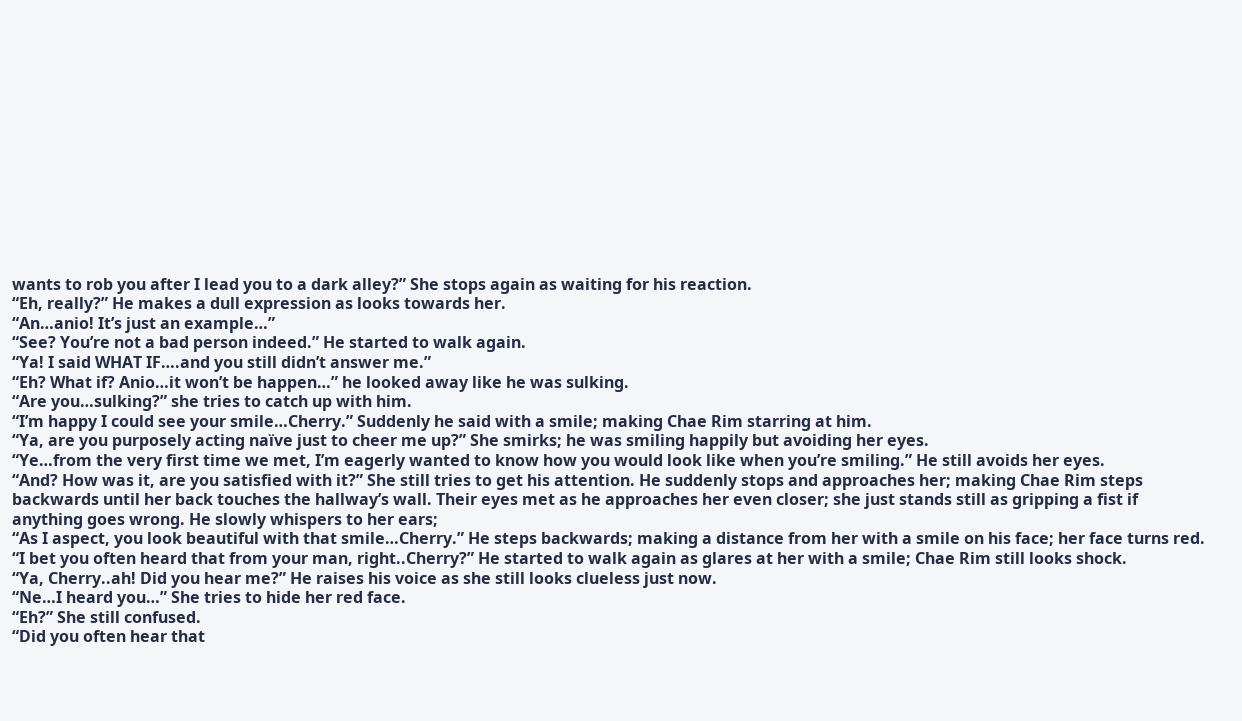wants to rob you after I lead you to a dark alley?” She stops again as waiting for his reaction.
“Eh, really?” He makes a dull expression as looks towards her.
“An…anio! It’s just an example…”
“See? You’re not a bad person indeed.” He started to walk again.
“Ya! I said WHAT IF….and you still didn’t answer me.”
“Eh? What if? Anio…it won’t be happen…” he looked away like he was sulking.
“Are you…sulking?” she tries to catch up with him.
“I’m happy I could see your smile…Cherry.” Suddenly he said with a smile; making Chae Rim starring at him.
“Ya, are you purposely acting naïve just to cheer me up?” She smirks; he was smiling happily but avoiding her eyes.
“Ye…from the very first time we met, I’m eagerly wanted to know how you would look like when you’re smiling.” He still avoids her eyes.
“And? How was it, are you satisfied with it?” She still tries to get his attention. He suddenly stops and approaches her; making Chae Rim steps backwards until her back touches the hallway’s wall. Their eyes met as he approaches her even closer; she just stands still as gripping a fist if anything goes wrong. He slowly whispers to her ears;
“As I aspect, you look beautiful with that smile…Cherry.” He steps backwards; making a distance from her with a smile on his face; her face turns red.
“I bet you often heard that from your man, right..Cherry?” He started to walk again as glares at her with a smile; Chae Rim still looks shock.
“Ya, Cherry..ah! Did you hear me?” He raises his voice as she still looks clueless just now.
“Ne…I heard you…” She tries to hide her red face.
“Eh?” She still confused.
“Did you often hear that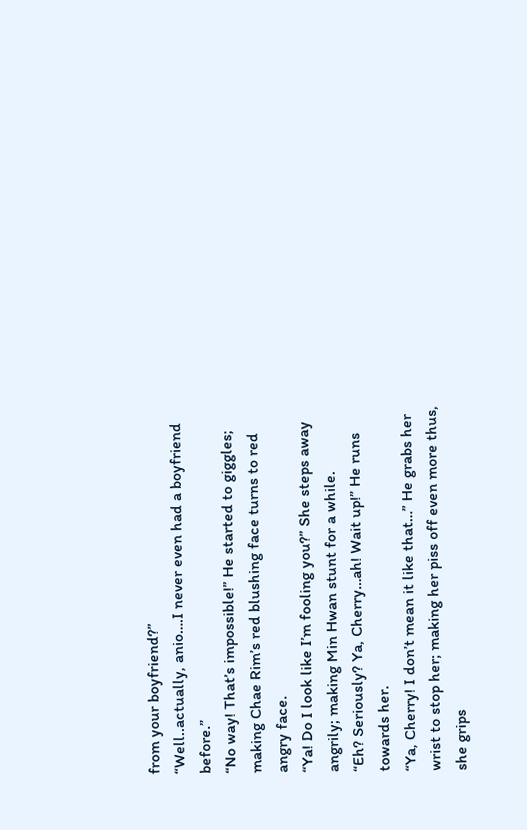from your boyfriend?”
“Well..actually, anio….I never even had a boyfriend before.”
“No way! That’s impossible!” He started to giggles; making Chae Rim’s red blushing face turns to red angry face.
“Ya! Do I look like I’m fooling you?” She steps away angrily; making Min Hwan stunt for a while.
“Eh? Seriously? Ya, Cherry…ah! Wait up!” He runs towards her.
“Ya, Cherry! I don’t mean it like that…” He grabs her wrist to stop her; making her piss off even more thus, she grips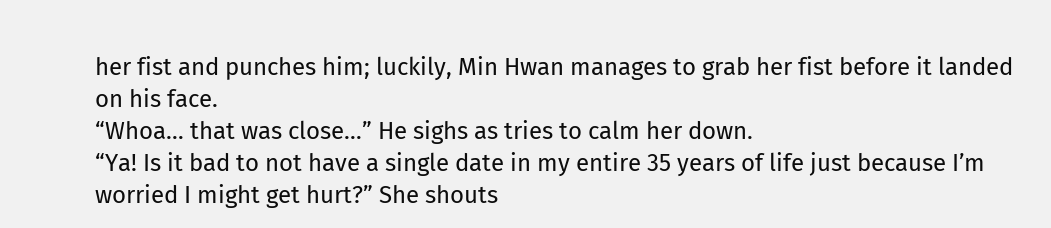her fist and punches him; luckily, Min Hwan manages to grab her fist before it landed on his face.
“Whoa… that was close…” He sighs as tries to calm her down.
“Ya! Is it bad to not have a single date in my entire 35 years of life just because I’m worried I might get hurt?” She shouts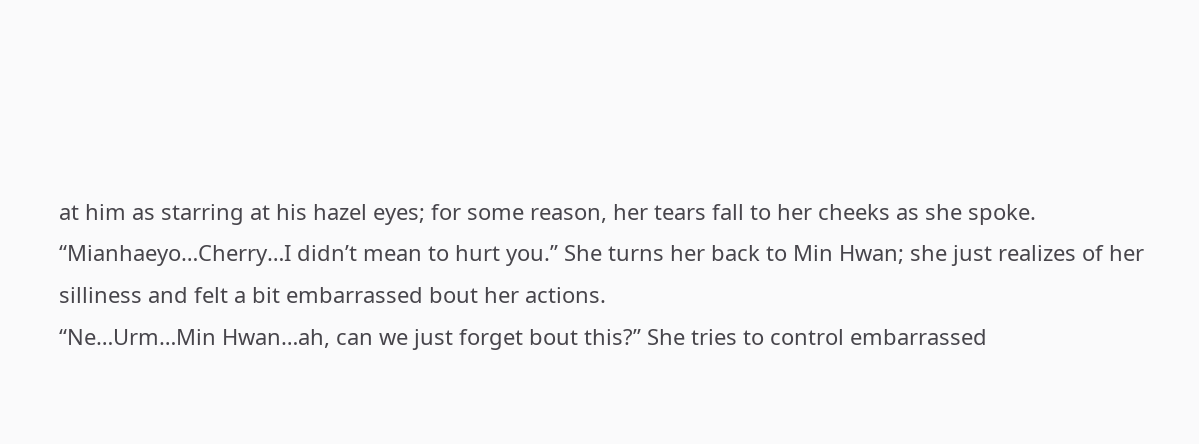at him as starring at his hazel eyes; for some reason, her tears fall to her cheeks as she spoke.
“Mianhaeyo…Cherry…I didn’t mean to hurt you.” She turns her back to Min Hwan; she just realizes of her silliness and felt a bit embarrassed bout her actions.
“Ne…Urm…Min Hwan…ah, can we just forget bout this?” She tries to control embarrassed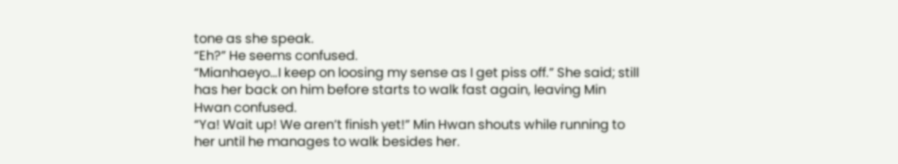tone as she speak.
“Eh?” He seems confused.
“Mianhaeyo…I keep on loosing my sense as I get piss off.” She said; still has her back on him before starts to walk fast again, leaving Min Hwan confused.
“Ya! Wait up! We aren’t finish yet!” Min Hwan shouts while running to her until he manages to walk besides her.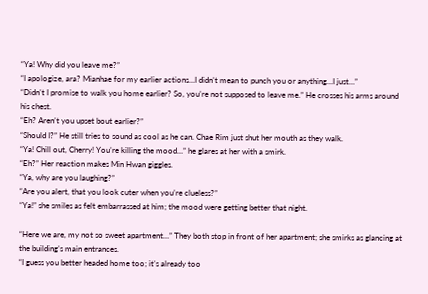“Ya! Why did you leave me?”
“I apologize, ara? Mianhae for my earlier actions…I didn’t mean to punch you or anything…I just…”
“Didn’t I promise to walk you home earlier? So, you’re not supposed to leave me.” He crosses his arms around his chest.
“Eh? Aren’t you upset bout earlier?”
“Should I?” He still tries to sound as cool as he can. Chae Rim just shut her mouth as they walk.
“Ya! Chill out, Cherry! You’re killing the mood…” he glares at her with a smirk.
“Eh?” Her reaction makes Min Hwan giggles.
“Ya, why are you laughing?”
“Are you alert, that you look cuter when you’re clueless?”
“Ya!” she smiles as felt embarrassed at him; the mood were getting better that night.

“Here we are, my not so sweet apartment…” They both stop in front of her apartment; she smirks as glancing at the building’s main entrances.
“I guess you better headed home too; it’s already too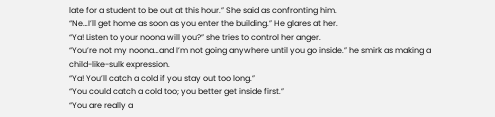late for a student to be out at this hour.” She said as confronting him.
“Ne…I’ll get home as soon as you enter the building.” He glares at her.
“Ya! Listen to your noona will you?” she tries to control her anger.
“You’re not my noona…and I’m not going anywhere until you go inside.” he smirk as making a child-like-sulk expression.
“Ya! You’ll catch a cold if you stay out too long.”
“You could catch a cold too; you better get inside first.”
“You are really a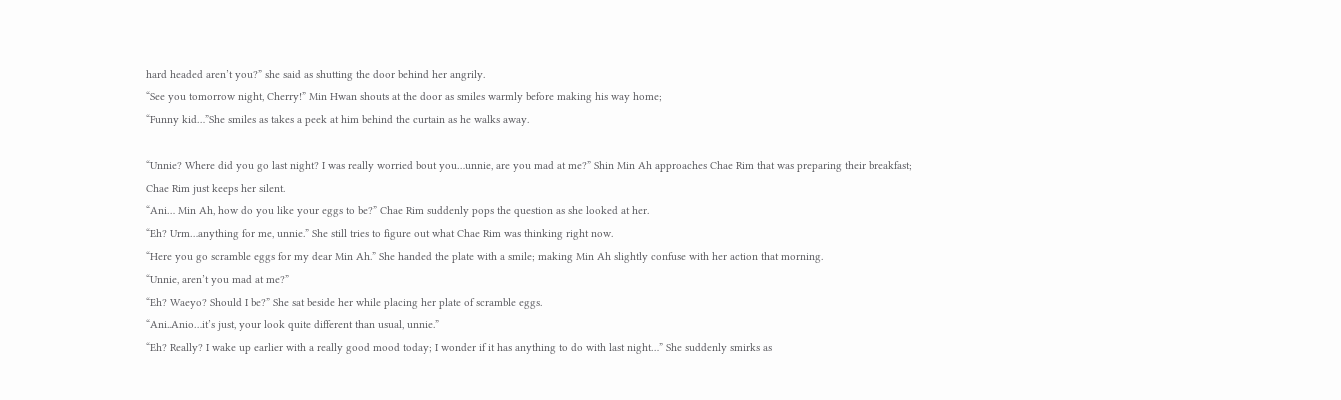hard headed aren’t you?” she said as shutting the door behind her angrily.
“See you tomorrow night, Cherry!” Min Hwan shouts at the door as smiles warmly before making his way home;
“Funny kid…”She smiles as takes a peek at him behind the curtain as he walks away.

“Unnie? Where did you go last night? I was really worried bout you…unnie, are you mad at me?” Shin Min Ah approaches Chae Rim that was preparing their breakfast; Chae Rim just keeps her silent.
“Ani… Min Ah, how do you like your eggs to be?” Chae Rim suddenly pops the question as she looked at her.
“Eh? Urm…anything for me, unnie.” She still tries to figure out what Chae Rim was thinking right now.
“Here you go scramble eggs for my dear Min Ah.” She handed the plate with a smile; making Min Ah slightly confuse with her action that morning.
“Unnie, aren’t you mad at me?”
“Eh? Waeyo? Should I be?” She sat beside her while placing her plate of scramble eggs.
“Ani..Anio…it’s just, your look quite different than usual, unnie.”
“Eh? Really? I wake up earlier with a really good mood today; I wonder if it has anything to do with last night…” She suddenly smirks as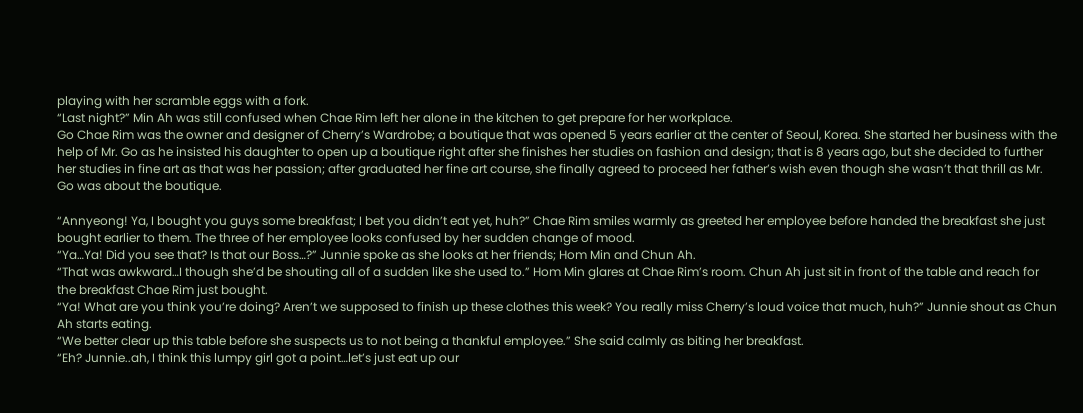playing with her scramble eggs with a fork.
“Last night?” Min Ah was still confused when Chae Rim left her alone in the kitchen to get prepare for her workplace.
Go Chae Rim was the owner and designer of Cherry’s Wardrobe; a boutique that was opened 5 years earlier at the center of Seoul, Korea. She started her business with the help of Mr. Go as he insisted his daughter to open up a boutique right after she finishes her studies on fashion and design; that is 8 years ago, but she decided to further her studies in fine art as that was her passion; after graduated her fine art course, she finally agreed to proceed her father’s wish even though she wasn’t that thrill as Mr. Go was about the boutique.

“Annyeong! Ya, I bought you guys some breakfast; I bet you didn’t eat yet, huh?” Chae Rim smiles warmly as greeted her employee before handed the breakfast she just bought earlier to them. The three of her employee looks confused by her sudden change of mood.
“Ya…Ya! Did you see that? Is that our Boss…?” Junnie spoke as she looks at her friends; Hom Min and Chun Ah.
“That was awkward…I though she’d be shouting all of a sudden like she used to.” Hom Min glares at Chae Rim’s room. Chun Ah just sit in front of the table and reach for the breakfast Chae Rim just bought.
“Ya! What are you think you’re doing? Aren’t we supposed to finish up these clothes this week? You really miss Cherry’s loud voice that much, huh?” Junnie shout as Chun Ah starts eating.
“We better clear up this table before she suspects us to not being a thankful employee.” She said calmly as biting her breakfast.
“Eh? Junnie..ah, I think this lumpy girl got a point…let’s just eat up our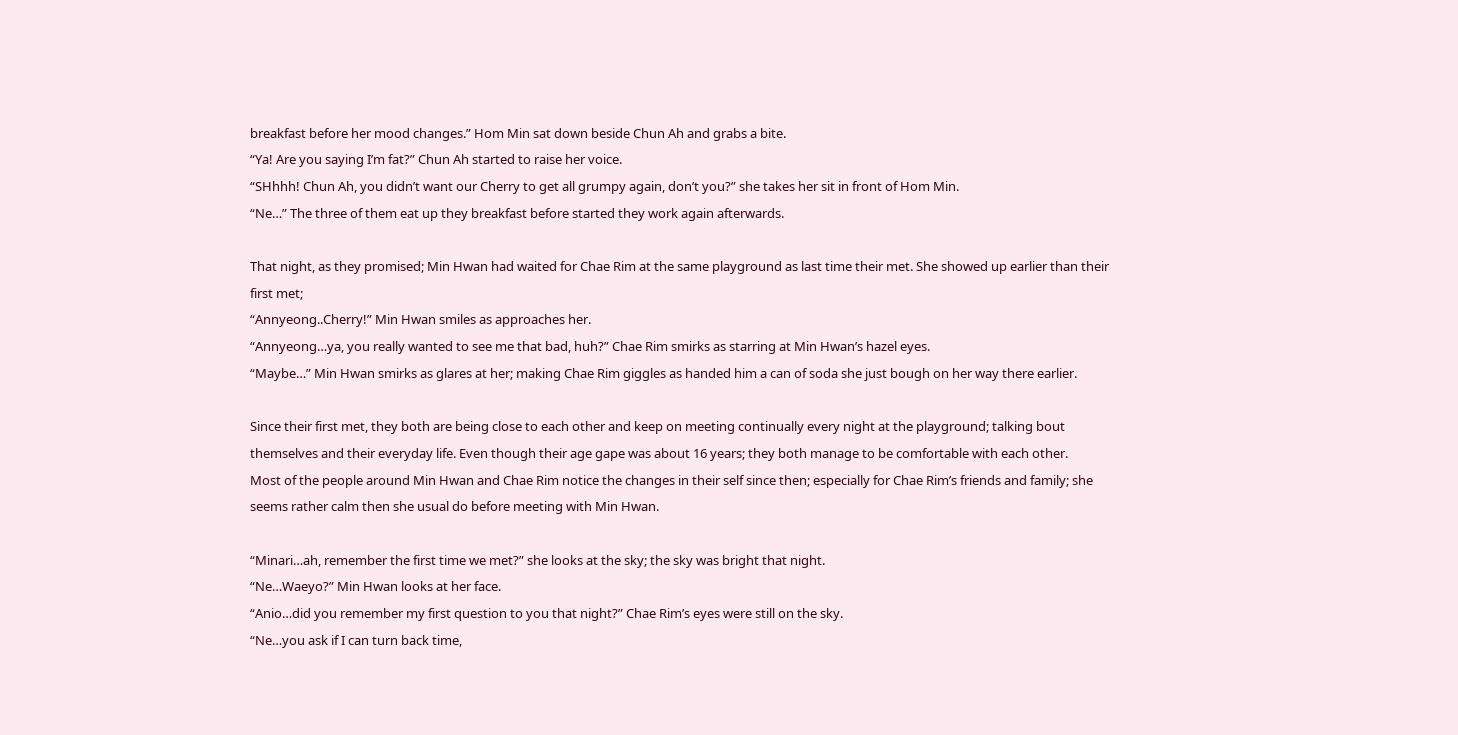breakfast before her mood changes.” Hom Min sat down beside Chun Ah and grabs a bite.
“Ya! Are you saying I’m fat?” Chun Ah started to raise her voice.
“SHhhh! Chun Ah, you didn’t want our Cherry to get all grumpy again, don’t you?” she takes her sit in front of Hom Min.
“Ne…” The three of them eat up they breakfast before started they work again afterwards.

That night, as they promised; Min Hwan had waited for Chae Rim at the same playground as last time their met. She showed up earlier than their first met;
“Annyeong..Cherry!” Min Hwan smiles as approaches her.
“Annyeong…ya, you really wanted to see me that bad, huh?” Chae Rim smirks as starring at Min Hwan’s hazel eyes.
“Maybe…” Min Hwan smirks as glares at her; making Chae Rim giggles as handed him a can of soda she just bough on her way there earlier.

Since their first met, they both are being close to each other and keep on meeting continually every night at the playground; talking bout themselves and their everyday life. Even though their age gape was about 16 years; they both manage to be comfortable with each other.
Most of the people around Min Hwan and Chae Rim notice the changes in their self since then; especially for Chae Rim’s friends and family; she seems rather calm then she usual do before meeting with Min Hwan.

“Minari…ah, remember the first time we met?” she looks at the sky; the sky was bright that night.
“Ne…Waeyo?” Min Hwan looks at her face.
“Anio…did you remember my first question to you that night?” Chae Rim’s eyes were still on the sky.
“Ne…you ask if I can turn back time,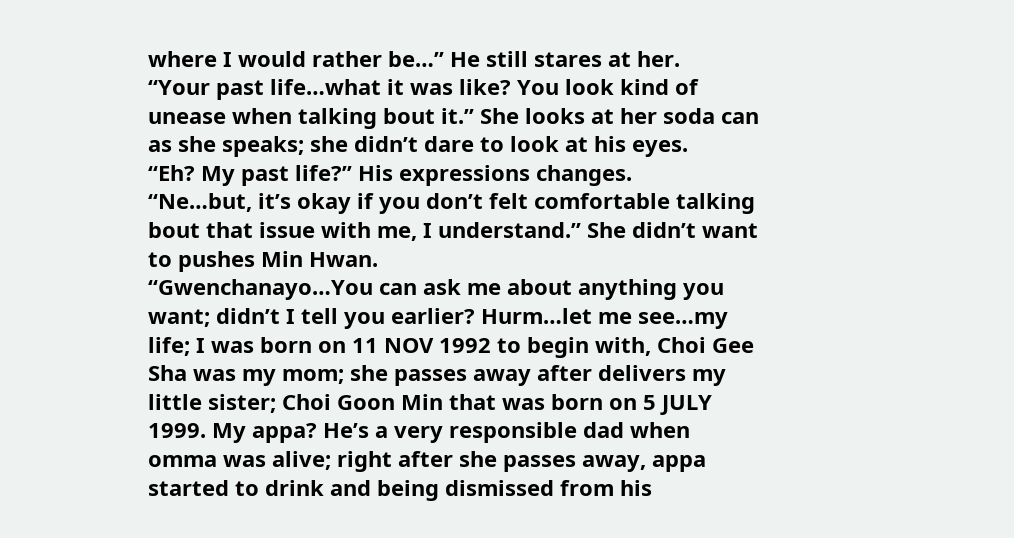where I would rather be…” He still stares at her.
“Your past life…what it was like? You look kind of unease when talking bout it.” She looks at her soda can as she speaks; she didn’t dare to look at his eyes.
“Eh? My past life?” His expressions changes.
“Ne…but, it’s okay if you don’t felt comfortable talking bout that issue with me, I understand.” She didn’t want to pushes Min Hwan.
“Gwenchanayo…You can ask me about anything you want; didn’t I tell you earlier? Hurm…let me see…my life; I was born on 11 NOV 1992 to begin with, Choi Gee Sha was my mom; she passes away after delivers my little sister; Choi Goon Min that was born on 5 JULY 1999. My appa? He’s a very responsible dad when omma was alive; right after she passes away, appa started to drink and being dismissed from his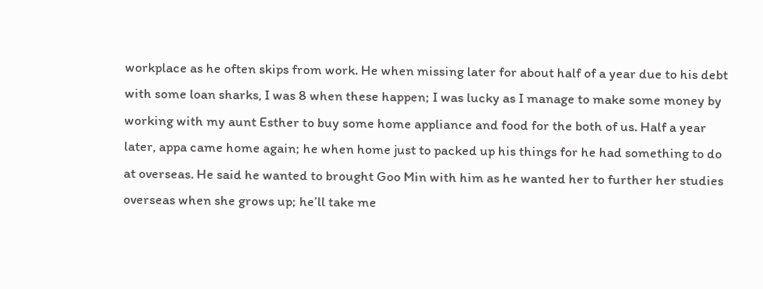workplace as he often skips from work. He when missing later for about half of a year due to his debt with some loan sharks, I was 8 when these happen; I was lucky as I manage to make some money by working with my aunt Esther to buy some home appliance and food for the both of us. Half a year later, appa came home again; he when home just to packed up his things for he had something to do at overseas. He said he wanted to brought Goo Min with him as he wanted her to further her studies overseas when she grows up; he’ll take me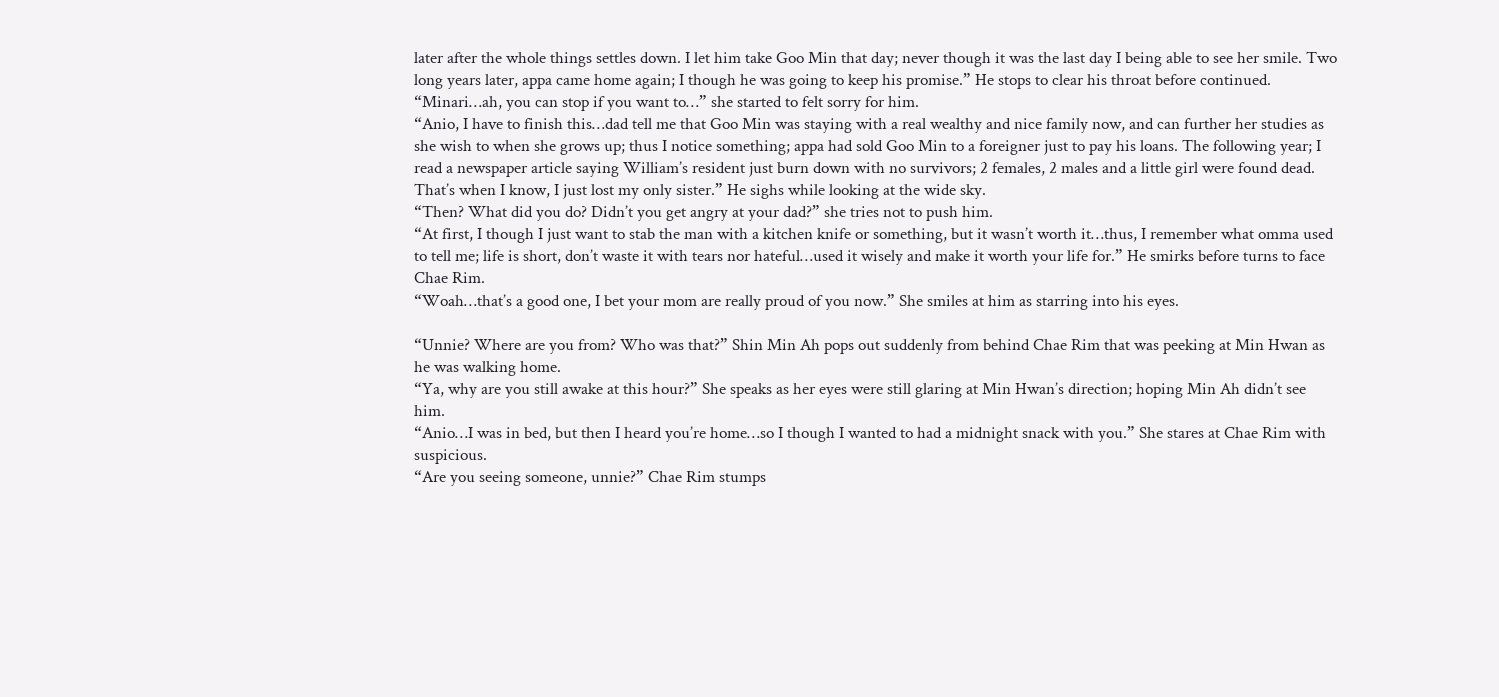later after the whole things settles down. I let him take Goo Min that day; never though it was the last day I being able to see her smile. Two long years later, appa came home again; I though he was going to keep his promise.” He stops to clear his throat before continued.
“Minari…ah, you can stop if you want to…” she started to felt sorry for him.
“Anio, I have to finish this…dad tell me that Goo Min was staying with a real wealthy and nice family now, and can further her studies as she wish to when she grows up; thus I notice something; appa had sold Goo Min to a foreigner just to pay his loans. The following year; I read a newspaper article saying William’s resident just burn down with no survivors; 2 females, 2 males and a little girl were found dead. That’s when I know, I just lost my only sister.” He sighs while looking at the wide sky.
“Then? What did you do? Didn’t you get angry at your dad?” she tries not to push him.
“At first, I though I just want to stab the man with a kitchen knife or something, but it wasn’t worth it…thus, I remember what omma used to tell me; life is short, don’t waste it with tears nor hateful…used it wisely and make it worth your life for.” He smirks before turns to face Chae Rim.
“Woah…that’s a good one, I bet your mom are really proud of you now.” She smiles at him as starring into his eyes.

“Unnie? Where are you from? Who was that?” Shin Min Ah pops out suddenly from behind Chae Rim that was peeking at Min Hwan as he was walking home.
“Ya, why are you still awake at this hour?” She speaks as her eyes were still glaring at Min Hwan’s direction; hoping Min Ah didn’t see him.
“Anio…I was in bed, but then I heard you’re home…so I though I wanted to had a midnight snack with you.” She stares at Chae Rim with suspicious.
“Are you seeing someone, unnie?” Chae Rim stumps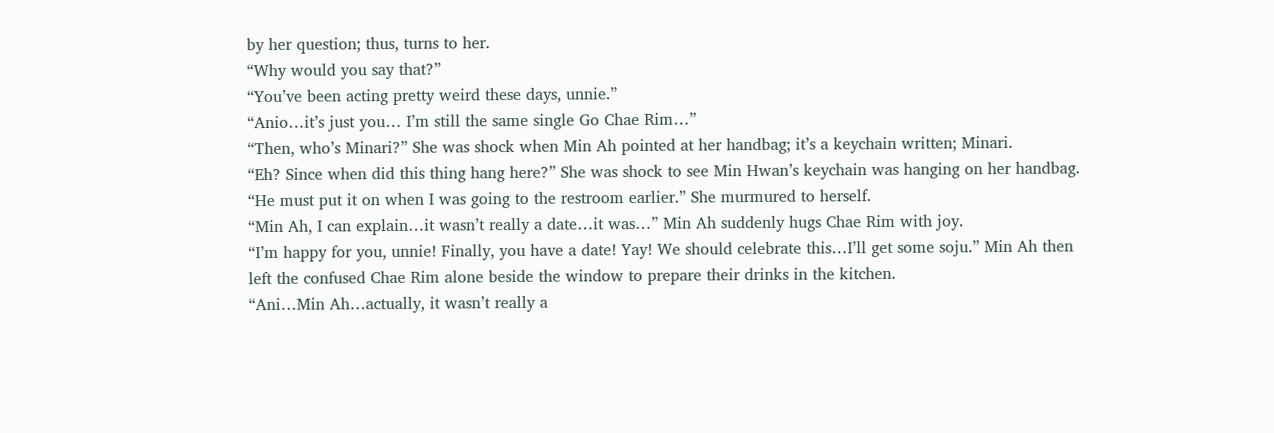by her question; thus, turns to her.
“Why would you say that?”
“You’ve been acting pretty weird these days, unnie.”
“Anio…it’s just you… I’m still the same single Go Chae Rim…”
“Then, who’s Minari?” She was shock when Min Ah pointed at her handbag; it’s a keychain written; Minari.
“Eh? Since when did this thing hang here?” She was shock to see Min Hwan’s keychain was hanging on her handbag.
“He must put it on when I was going to the restroom earlier.” She murmured to herself.
“Min Ah, I can explain…it wasn’t really a date…it was…” Min Ah suddenly hugs Chae Rim with joy.
“I’m happy for you, unnie! Finally, you have a date! Yay! We should celebrate this…I’ll get some soju.” Min Ah then left the confused Chae Rim alone beside the window to prepare their drinks in the kitchen.
“Ani…Min Ah…actually, it wasn’t really a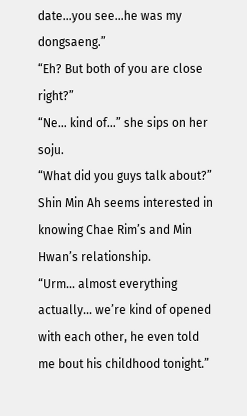date…you see…he was my dongsaeng.”
“Eh? But both of you are close right?”
“Ne… kind of…” she sips on her soju.
“What did you guys talk about?” Shin Min Ah seems interested in knowing Chae Rim’s and Min Hwan’s relationship.
“Urm… almost everything actually… we’re kind of opened with each other, he even told me bout his childhood tonight.”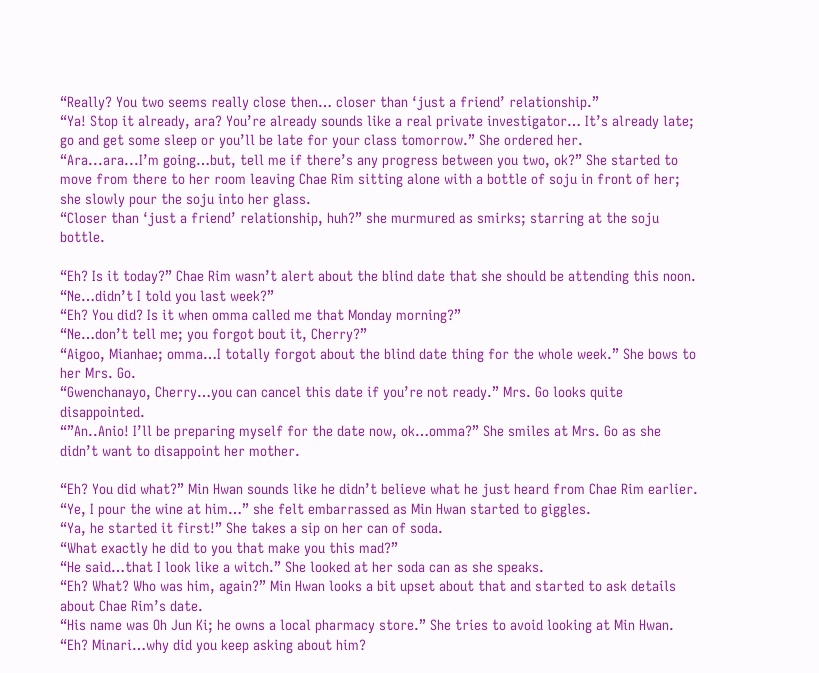“Really? You two seems really close then… closer than ‘just a friend’ relationship.”
“Ya! Stop it already, ara? You’re already sounds like a real private investigator… It’s already late; go and get some sleep or you’ll be late for your class tomorrow.” She ordered her.
“Ara...ara...I’m going…but, tell me if there’s any progress between you two, ok?” She started to move from there to her room leaving Chae Rim sitting alone with a bottle of soju in front of her; she slowly pour the soju into her glass.
“Closer than ‘just a friend’ relationship, huh?” she murmured as smirks; starring at the soju bottle.

“Eh? Is it today?” Chae Rim wasn’t alert about the blind date that she should be attending this noon.
“Ne…didn’t I told you last week?”
“Eh? You did? Is it when omma called me that Monday morning?”
“Ne…don’t tell me; you forgot bout it, Cherry?”
“Aigoo, Mianhae; omma…I totally forgot about the blind date thing for the whole week.” She bows to her Mrs. Go.
“Gwenchanayo, Cherry…you can cancel this date if you’re not ready.” Mrs. Go looks quite disappointed.
“”An..Anio! I’ll be preparing myself for the date now, ok…omma?” She smiles at Mrs. Go as she didn’t want to disappoint her mother.

“Eh? You did what?” Min Hwan sounds like he didn’t believe what he just heard from Chae Rim earlier.
“Ye, I pour the wine at him…” she felt embarrassed as Min Hwan started to giggles.
“Ya, he started it first!” She takes a sip on her can of soda.
“What exactly he did to you that make you this mad?”
“He said…that I look like a witch.” She looked at her soda can as she speaks.
“Eh? What? Who was him, again?” Min Hwan looks a bit upset about that and started to ask details about Chae Rim’s date.
“His name was Oh Jun Ki; he owns a local pharmacy store.” She tries to avoid looking at Min Hwan.
“Eh? Minari…why did you keep asking about him?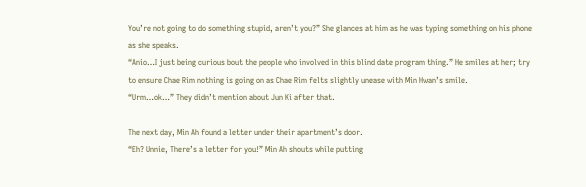You’re not going to do something stupid, aren’t you?” She glances at him as he was typing something on his phone as she speaks.
“Anio…I just being curious bout the people who involved in this blind date program thing.” He smiles at her; try to ensure Chae Rim nothing is going on as Chae Rim felts slightly unease with Min Hwan’s smile.
“Urm…ok…” They didn’t mention about Jun Ki after that.

The next day, Min Ah found a letter under their apartment’s door.
“Eh? Unnie, There’s a letter for you!” Min Ah shouts while putting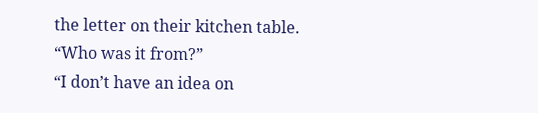the letter on their kitchen table.
“Who was it from?”
“I don’t have an idea on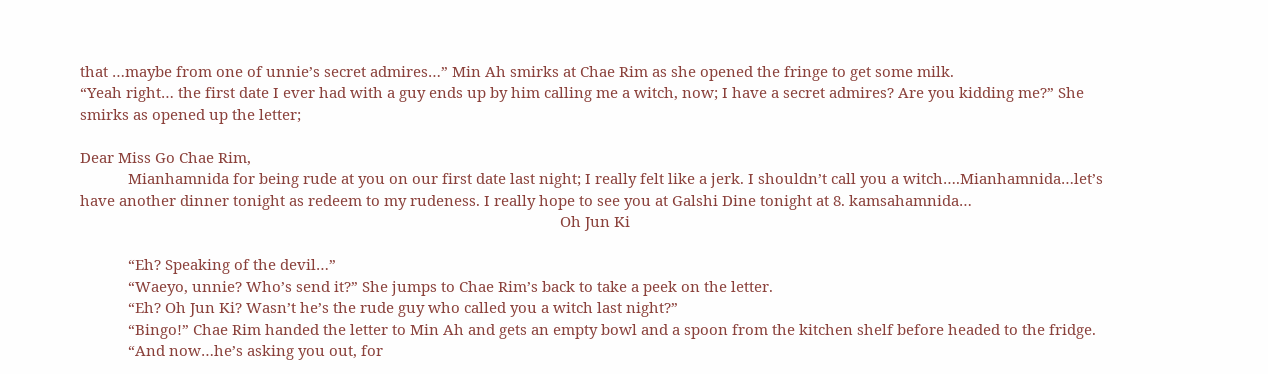that …maybe from one of unnie’s secret admires…” Min Ah smirks at Chae Rim as she opened the fringe to get some milk.
“Yeah right… the first date I ever had with a guy ends up by him calling me a witch, now; I have a secret admires? Are you kidding me?” She smirks as opened up the letter;

Dear Miss Go Chae Rim,
            Mianhamnida for being rude at you on our first date last night; I really felt like a jerk. I shouldn’t call you a witch….Mianhamnida…let’s have another dinner tonight as redeem to my rudeness. I really hope to see you at Galshi Dine tonight at 8. kamsahamnida…
                                                                                                                        Oh Jun Ki

            “Eh? Speaking of the devil…”
            “Waeyo, unnie? Who’s send it?” She jumps to Chae Rim’s back to take a peek on the letter.
            “Eh? Oh Jun Ki? Wasn’t he’s the rude guy who called you a witch last night?”
            “Bingo!” Chae Rim handed the letter to Min Ah and gets an empty bowl and a spoon from the kitchen shelf before headed to the fridge.
            “And now…he’s asking you out, for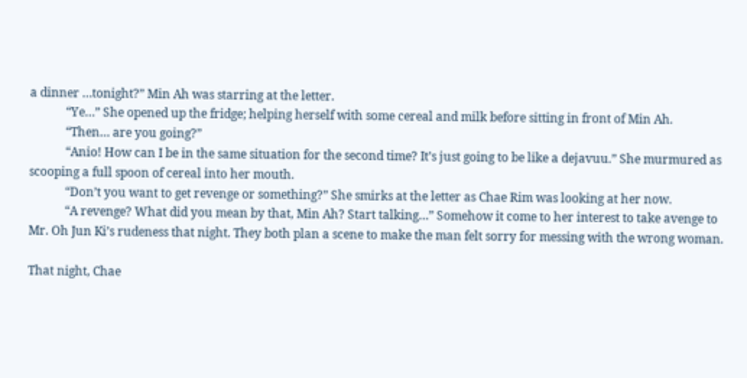a dinner …tonight?” Min Ah was starring at the letter.
            “Ye…” She opened up the fridge; helping herself with some cereal and milk before sitting in front of Min Ah.
            “Then… are you going?”
            “Anio! How can I be in the same situation for the second time? It’s just going to be like a dejavuu.” She murmured as scooping a full spoon of cereal into her mouth.
            “Don’t you want to get revenge or something?” She smirks at the letter as Chae Rim was looking at her now.
            “A revenge? What did you mean by that, Min Ah? Start talking…” Somehow it come to her interest to take avenge to Mr. Oh Jun Ki’s rudeness that night. They both plan a scene to make the man felt sorry for messing with the wrong woman.

That night, Chae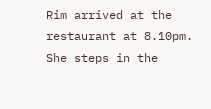Rim arrived at the restaurant at 8.10pm. She steps in the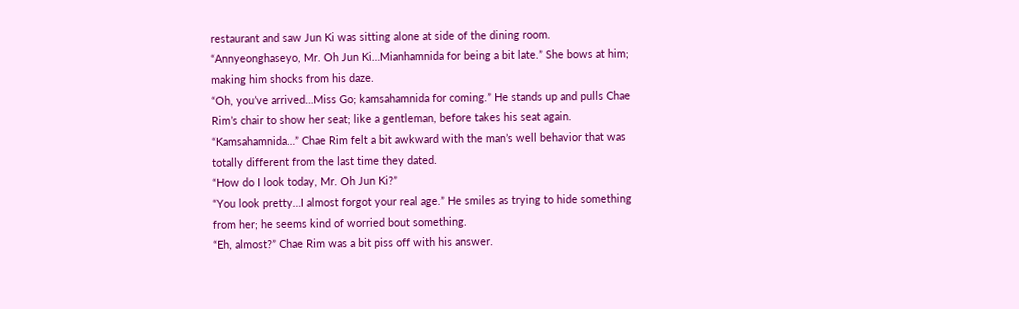restaurant and saw Jun Ki was sitting alone at side of the dining room.
“Annyeonghaseyo, Mr. Oh Jun Ki…Mianhamnida for being a bit late.” She bows at him; making him shocks from his daze.
“Oh, you’ve arrived…Miss Go; kamsahamnida for coming.” He stands up and pulls Chae Rim’s chair to show her seat; like a gentleman, before takes his seat again.
“Kamsahamnida…” Chae Rim felt a bit awkward with the man’s well behavior that was totally different from the last time they dated.
“How do I look today, Mr. Oh Jun Ki?”
“You look pretty…I almost forgot your real age.” He smiles as trying to hide something from her; he seems kind of worried bout something.
“Eh, almost?” Chae Rim was a bit piss off with his answer.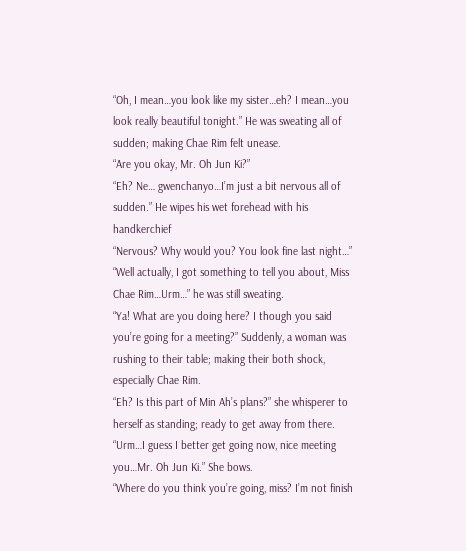“Oh, I mean…you look like my sister…eh? I mean…you look really beautiful tonight.” He was sweating all of sudden; making Chae Rim felt unease.
“Are you okay, Mr. Oh Jun Ki?”
“Eh? Ne… gwenchanyo…I’m just a bit nervous all of sudden.” He wipes his wet forehead with his handkerchief
“Nervous? Why would you? You look fine last night…”
“Well actually, I got something to tell you about, Miss Chae Rim…Urm…” he was still sweating.
“Ya! What are you doing here? I though you said you’re going for a meeting?” Suddenly, a woman was rushing to their table; making their both shock, especially Chae Rim.
“Eh? Is this part of Min Ah’s plans?” she whisperer to herself as standing; ready to get away from there.
“Urm…I guess I better get going now, nice meeting you…Mr. Oh Jun Ki.” She bows.
“Where do you think you’re going, miss? I’m not finish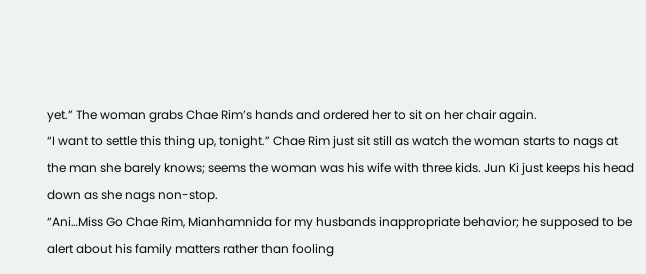yet.” The woman grabs Chae Rim’s hands and ordered her to sit on her chair again.
“I want to settle this thing up, tonight.” Chae Rim just sit still as watch the woman starts to nags at the man she barely knows; seems the woman was his wife with three kids. Jun Ki just keeps his head down as she nags non-stop.
“Ani…Miss Go Chae Rim, Mianhamnida for my husbands inappropriate behavior; he supposed to be alert about his family matters rather than fooling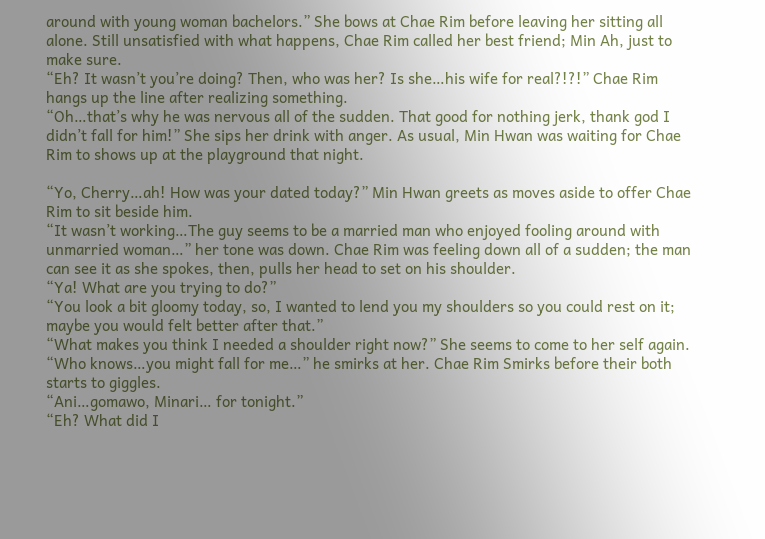around with young woman bachelors.” She bows at Chae Rim before leaving her sitting all alone. Still unsatisfied with what happens, Chae Rim called her best friend; Min Ah, just to make sure.
“Eh? It wasn’t you’re doing? Then, who was her? Is she…his wife for real?!?!” Chae Rim hangs up the line after realizing something.
“Oh…that’s why he was nervous all of the sudden. That good for nothing jerk, thank god I didn’t fall for him!” She sips her drink with anger. As usual, Min Hwan was waiting for Chae Rim to shows up at the playground that night.

“Yo, Cherry…ah! How was your dated today?” Min Hwan greets as moves aside to offer Chae Rim to sit beside him.
“It wasn’t working…The guy seems to be a married man who enjoyed fooling around with unmarried woman…” her tone was down. Chae Rim was feeling down all of a sudden; the man can see it as she spokes, then, pulls her head to set on his shoulder.
“Ya! What are you trying to do?”
“You look a bit gloomy today, so, I wanted to lend you my shoulders so you could rest on it; maybe you would felt better after that.”
“What makes you think I needed a shoulder right now?” She seems to come to her self again.
“Who knows…you might fall for me…” he smirks at her. Chae Rim Smirks before their both starts to giggles.
“Ani…gomawo, Minari… for tonight.”
“Eh? What did I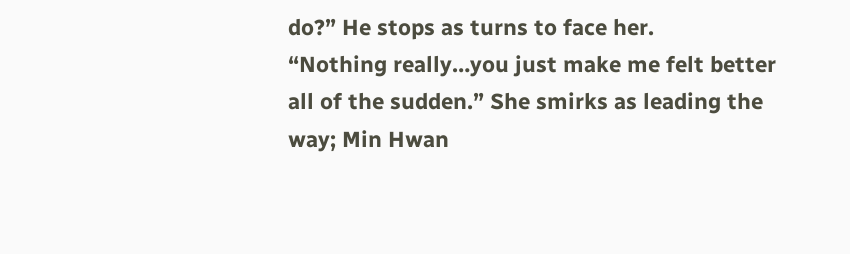do?” He stops as turns to face her.
“Nothing really…you just make me felt better all of the sudden.” She smirks as leading the way; Min Hwan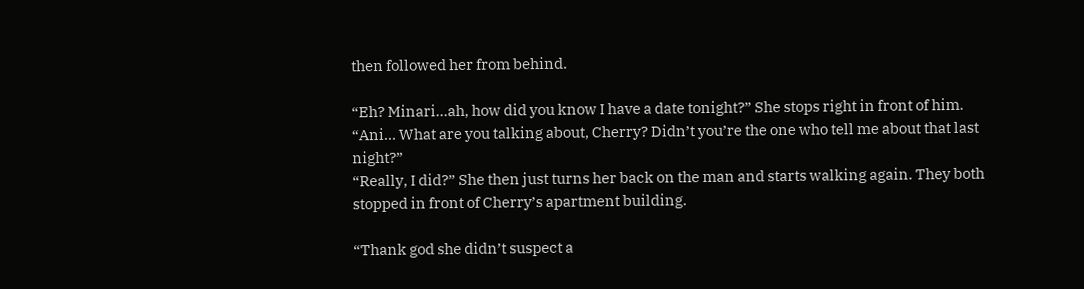then followed her from behind.

“Eh? Minari…ah, how did you know I have a date tonight?” She stops right in front of him.
“Ani… What are you talking about, Cherry? Didn’t you’re the one who tell me about that last night?”
“Really, I did?” She then just turns her back on the man and starts walking again. They both stopped in front of Cherry’s apartment building.

“Thank god she didn’t suspect a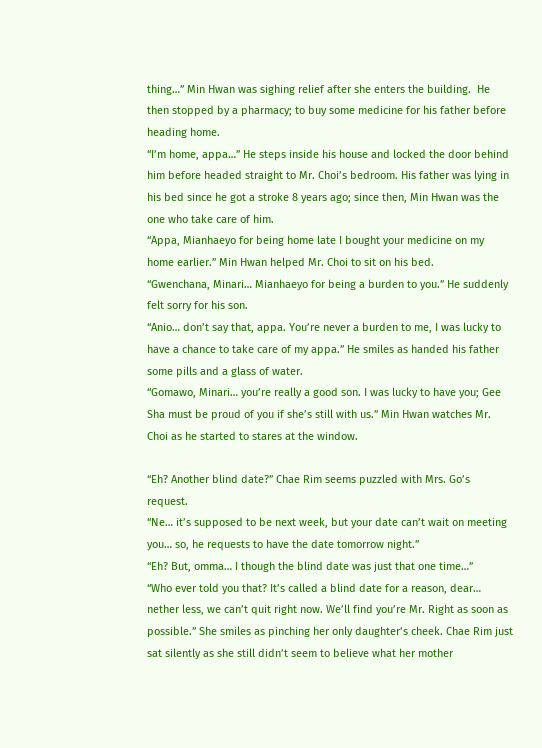thing…” Min Hwan was sighing relief after she enters the building.  He then stopped by a pharmacy; to buy some medicine for his father before heading home.
“I’m home, appa…” He steps inside his house and locked the door behind him before headed straight to Mr. Choi’s bedroom. His father was lying in his bed since he got a stroke 8 years ago; since then, Min Hwan was the one who take care of him.
“Appa, Mianhaeyo for being home late I bought your medicine on my home earlier.” Min Hwan helped Mr. Choi to sit on his bed.
“Gwenchana, Minari… Mianhaeyo for being a burden to you.” He suddenly felt sorry for his son.
“Anio… don’t say that, appa. You’re never a burden to me, I was lucky to have a chance to take care of my appa.” He smiles as handed his father some pills and a glass of water.
“Gomawo, Minari… you’re really a good son. I was lucky to have you; Gee Sha must be proud of you if she’s still with us.” Min Hwan watches Mr. Choi as he started to stares at the window.

“Eh? Another blind date?” Chae Rim seems puzzled with Mrs. Go’s request.
“Ne… it’s supposed to be next week, but your date can’t wait on meeting you… so, he requests to have the date tomorrow night.”
“Eh? But, omma… I though the blind date was just that one time…”
“Who ever told you that? It’s called a blind date for a reason, dear… nether less, we can’t quit right now. We’ll find you’re Mr. Right as soon as possible.” She smiles as pinching her only daughter’s cheek. Chae Rim just sat silently as she still didn’t seem to believe what her mother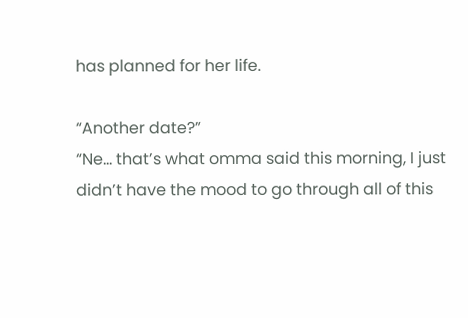has planned for her life.

“Another date?”
“Ne… that’s what omma said this morning, I just didn’t have the mood to go through all of this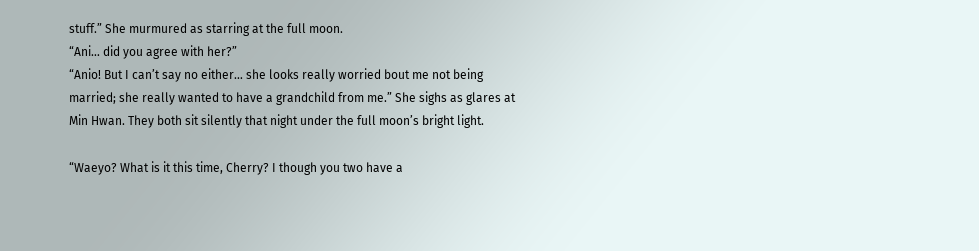stuff.” She murmured as starring at the full moon.
“Ani… did you agree with her?”
“Anio! But I can’t say no either… she looks really worried bout me not being married; she really wanted to have a grandchild from me.” She sighs as glares at Min Hwan. They both sit silently that night under the full moon’s bright light.

“Waeyo? What is it this time, Cherry? I though you two have a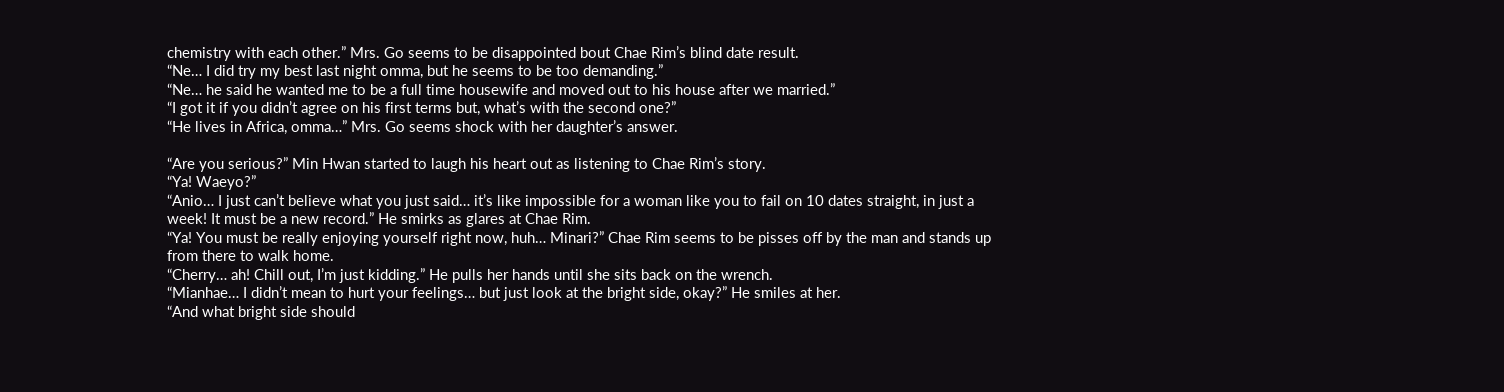chemistry with each other.” Mrs. Go seems to be disappointed bout Chae Rim’s blind date result.
“Ne… I did try my best last night omma, but he seems to be too demanding.”
“Ne… he said he wanted me to be a full time housewife and moved out to his house after we married.”
“I got it if you didn’t agree on his first terms but, what’s with the second one?”
“He lives in Africa, omma…” Mrs. Go seems shock with her daughter’s answer.

“Are you serious?” Min Hwan started to laugh his heart out as listening to Chae Rim’s story.
“Ya! Waeyo?”
“Anio… I just can’t believe what you just said… it’s like impossible for a woman like you to fail on 10 dates straight, in just a week! It must be a new record.” He smirks as glares at Chae Rim.
“Ya! You must be really enjoying yourself right now, huh… Minari?” Chae Rim seems to be pisses off by the man and stands up from there to walk home.
“Cherry… ah! Chill out, I’m just kidding.” He pulls her hands until she sits back on the wrench.
“Mianhae… I didn’t mean to hurt your feelings… but just look at the bright side, okay?” He smiles at her.
“And what bright side should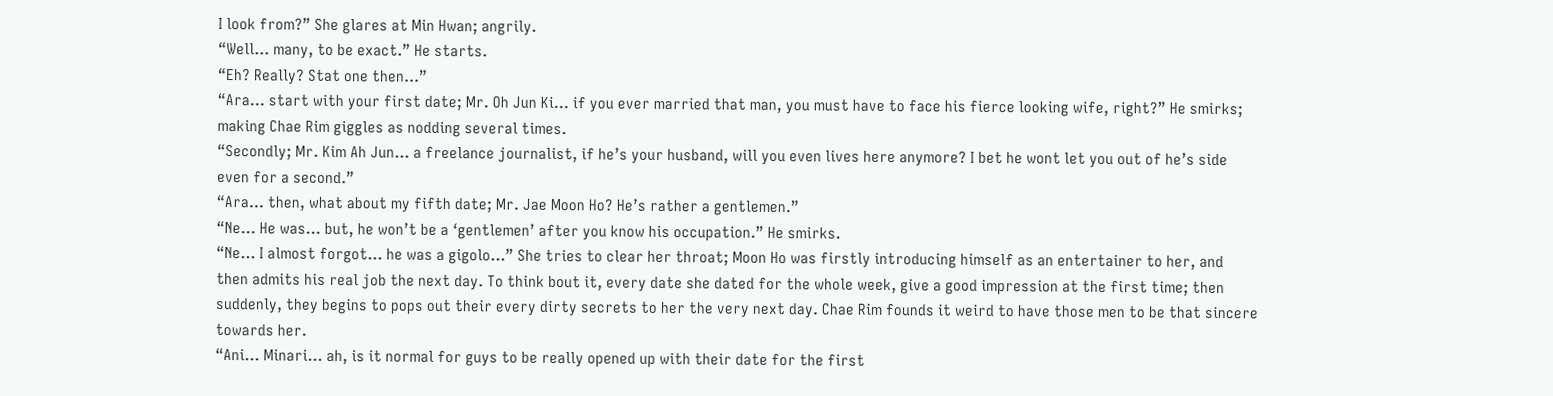I look from?” She glares at Min Hwan; angrily.
“Well… many, to be exact.” He starts.
“Eh? Really? Stat one then…”
“Ara… start with your first date; Mr. Oh Jun Ki… if you ever married that man, you must have to face his fierce looking wife, right?” He smirks; making Chae Rim giggles as nodding several times.
“Secondly; Mr. Kim Ah Jun… a freelance journalist, if he’s your husband, will you even lives here anymore? I bet he wont let you out of he’s side even for a second.”
“Ara… then, what about my fifth date; Mr. Jae Moon Ho? He’s rather a gentlemen.”
“Ne… He was… but, he won’t be a ‘gentlemen’ after you know his occupation.” He smirks.
“Ne… I almost forgot… he was a gigolo…” She tries to clear her throat; Moon Ho was firstly introducing himself as an entertainer to her, and then admits his real job the next day. To think bout it, every date she dated for the whole week, give a good impression at the first time; then suddenly, they begins to pops out their every dirty secrets to her the very next day. Chae Rim founds it weird to have those men to be that sincere towards her.
“Ani… Minari… ah, is it normal for guys to be really opened up with their date for the first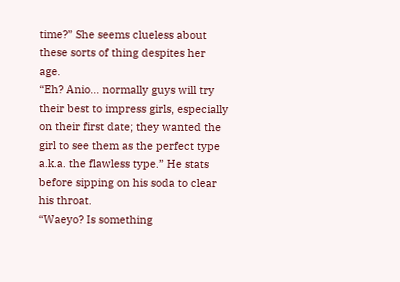time?” She seems clueless about these sorts of thing despites her age.
“Eh? Anio… normally guys will try their best to impress girls, especially on their first date; they wanted the girl to see them as the perfect type a.k.a. the flawless type.” He stats before sipping on his soda to clear his throat.
“Waeyo? Is something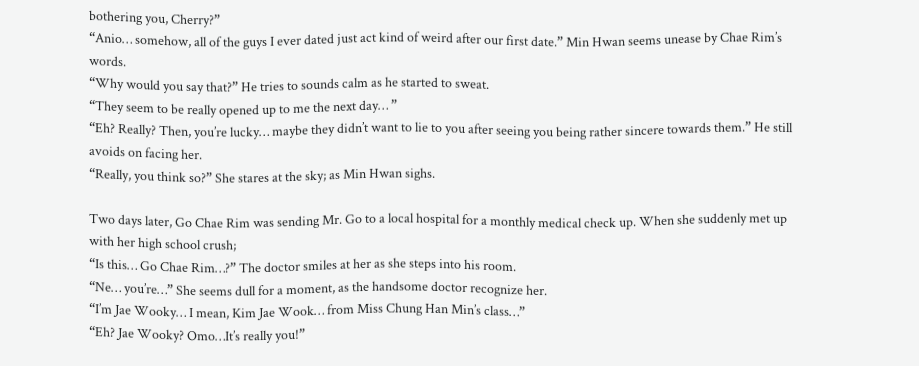bothering you, Cherry?”
“Anio… somehow, all of the guys I ever dated just act kind of weird after our first date.” Min Hwan seems unease by Chae Rim’s words.
“Why would you say that?” He tries to sounds calm as he started to sweat.
“They seem to be really opened up to me the next day… ”
“Eh? Really? Then, you’re lucky… maybe they didn’t want to lie to you after seeing you being rather sincere towards them.” He still avoids on facing her.
“Really, you think so?” She stares at the sky; as Min Hwan sighs.

Two days later, Go Chae Rim was sending Mr. Go to a local hospital for a monthly medical check up. When she suddenly met up with her high school crush;
“Is this… Go Chae Rim…?” The doctor smiles at her as she steps into his room.
“Ne… you’re…” She seems dull for a moment, as the handsome doctor recognize her.
“I’m Jae Wooky… I mean, Kim Jae Wook… from Miss Chung Han Min’s class…”
“Eh? Jae Wooky? Omo…It’s really you!”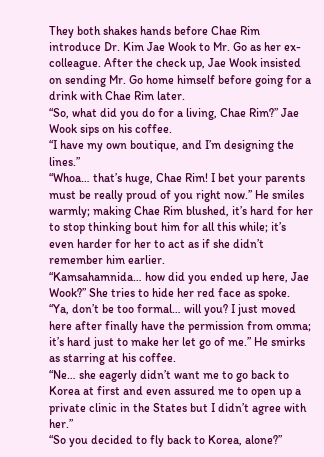They both shakes hands before Chae Rim introduce Dr. Kim Jae Wook to Mr. Go as her ex-colleague. After the check up, Jae Wook insisted on sending Mr. Go home himself before going for a drink with Chae Rim later.
“So, what did you do for a living, Chae Rim?” Jae Wook sips on his coffee.
“I have my own boutique, and I’m designing the lines.”
“Whoa… that’s huge, Chae Rim! I bet your parents must be really proud of you right now.” He smiles warmly; making Chae Rim blushed, it’s hard for her to stop thinking bout him for all this while; it’s even harder for her to act as if she didn’t remember him earlier.
“Kamsahamnida… how did you ended up here, Jae Wook?” She tries to hide her red face as spoke.
“Ya, don’t be too formal… will you? I just moved here after finally have the permission from omma; it’s hard just to make her let go of me.” He smirks as starring at his coffee.
“Ne… she eagerly didn’t want me to go back to Korea at first and even assured me to open up a private clinic in the States but I didn’t agree with her.”
“So you decided to fly back to Korea, alone?”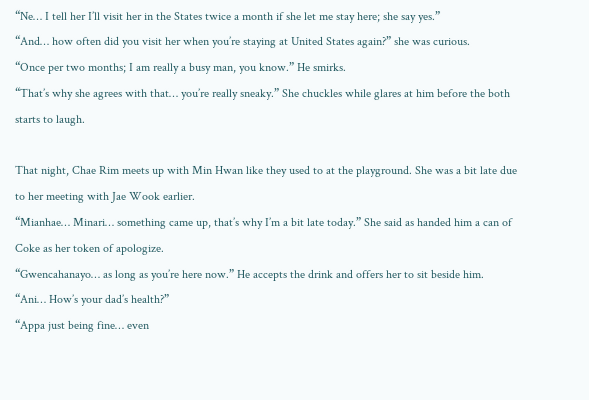“Ne… I tell her I’ll visit her in the States twice a month if she let me stay here; she say yes.”
“And… how often did you visit her when you’re staying at United States again?” she was curious.
“Once per two months; I am really a busy man, you know.” He smirks.
“That’s why she agrees with that… you’re really sneaky.” She chuckles while glares at him before the both starts to laugh.

That night, Chae Rim meets up with Min Hwan like they used to at the playground. She was a bit late due to her meeting with Jae Wook earlier.
“Mianhae… Minari… something came up, that’s why I’m a bit late today.” She said as handed him a can of Coke as her token of apologize.
“Gwencahanayo… as long as you’re here now.” He accepts the drink and offers her to sit beside him.
“Ani… How’s your dad’s health?”
“Appa just being fine… even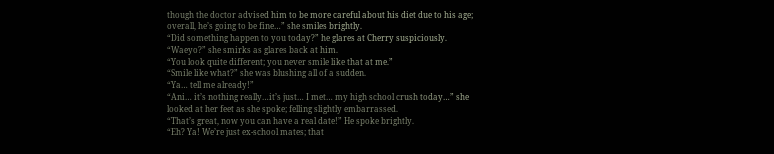though the doctor advised him to be more careful about his diet due to his age; overall, he’s going to be fine…” she smiles brightly.
“Did something happen to you today?” he glares at Cherry suspiciously.
“Waeyo?” she smirks as glares back at him.
“You look quite different; you never smile like that at me.”
“Smile like what?” she was blushing all of a sudden.
“Ya… tell me already!”
“Ani… it’s nothing really…it’s just… I met… my high school crush today…” she looked at her feet as she spoke; felling slightly embarrassed.
“That’s great, now you can have a real date!” He spoke brightly.
“Eh? Ya! We’re just ex-school mates; that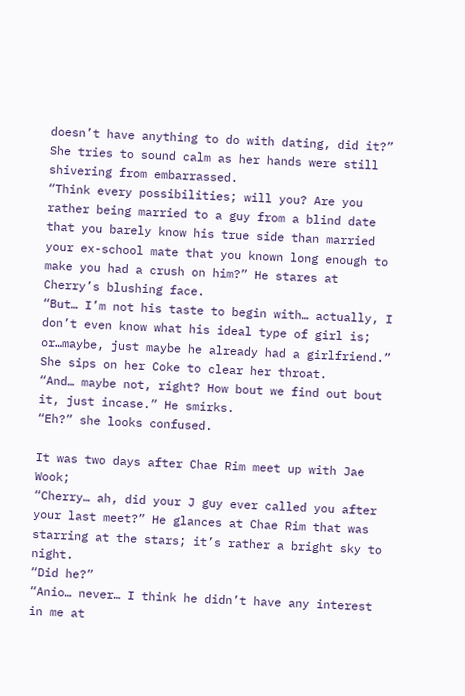doesn’t have anything to do with dating, did it?” She tries to sound calm as her hands were still shivering from embarrassed.
“Think every possibilities; will you? Are you rather being married to a guy from a blind date that you barely know his true side than married your ex-school mate that you known long enough to make you had a crush on him?” He stares at Cherry’s blushing face.
“But… I’m not his taste to begin with… actually, I don’t even know what his ideal type of girl is; or…maybe, just maybe he already had a girlfriend.” She sips on her Coke to clear her throat.
“And… maybe not, right? How bout we find out bout it, just incase.” He smirks.
“Eh?” she looks confused.

It was two days after Chae Rim meet up with Jae Wook;
“Cherry… ah, did your J guy ever called you after your last meet?” He glances at Chae Rim that was starring at the stars; it’s rather a bright sky to night.
“Did he?”
“Anio… never… I think he didn’t have any interest in me at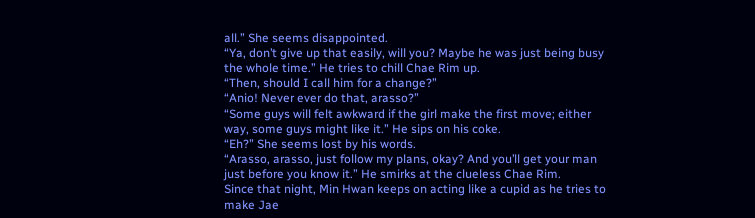all.” She seems disappointed.
“Ya, don’t give up that easily, will you? Maybe he was just being busy the whole time.” He tries to chill Chae Rim up.
“Then, should I call him for a change?”
“Anio! Never ever do that, arasso?”
“Some guys will felt awkward if the girl make the first move; either way, some guys might like it.” He sips on his coke.
“Eh?” She seems lost by his words.
“Arasso, arasso, just follow my plans, okay? And you’ll get your man just before you know it.” He smirks at the clueless Chae Rim.
Since that night, Min Hwan keeps on acting like a cupid as he tries to make Jae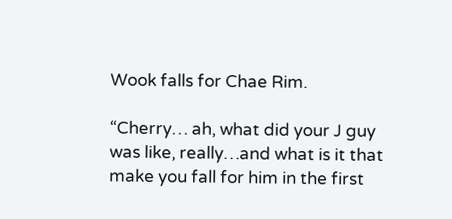Wook falls for Chae Rim.

“Cherry… ah, what did your J guy was like, really…and what is it that make you fall for him in the first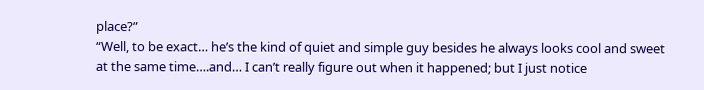place?”
“Well, to be exact… he’s the kind of quiet and simple guy besides he always looks cool and sweet at the same time….and… I can’t really figure out when it happened; but I just notice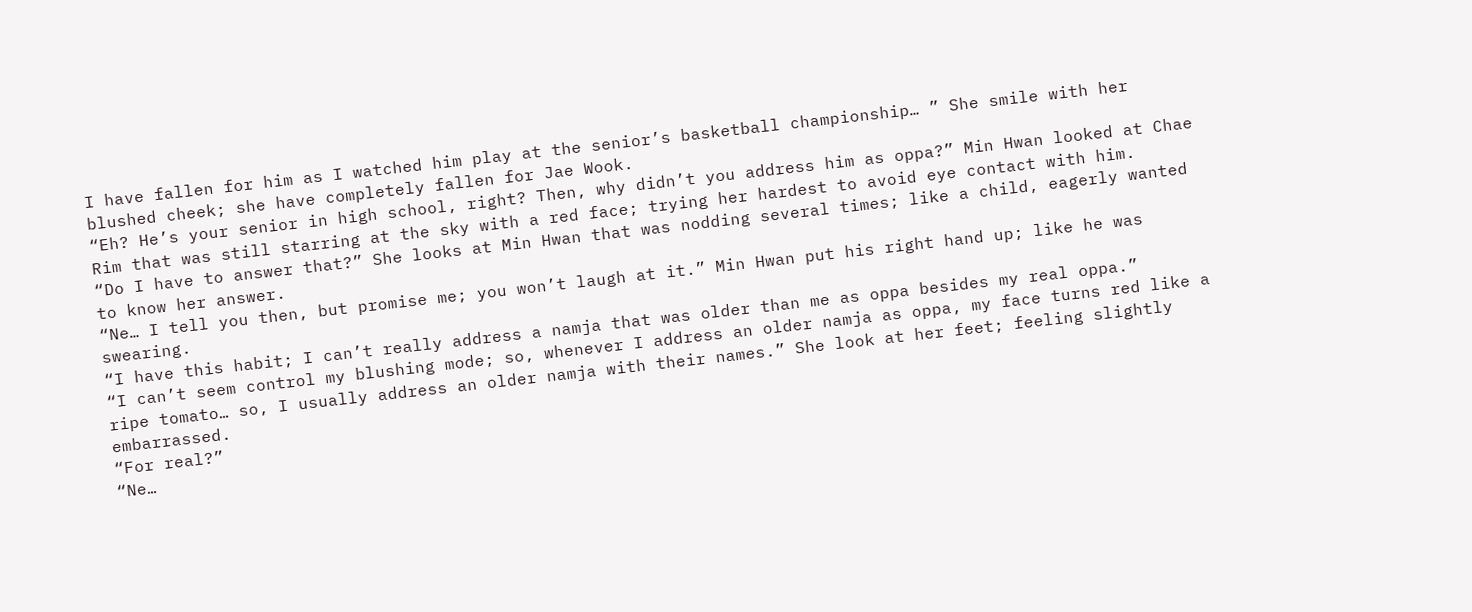I have fallen for him as I watched him play at the senior’s basketball championship… ” She smile with her blushed cheek; she have completely fallen for Jae Wook.
“Eh? He’s your senior in high school, right? Then, why didn’t you address him as oppa?” Min Hwan looked at Chae Rim that was still starring at the sky with a red face; trying her hardest to avoid eye contact with him.
“Do I have to answer that?” She looks at Min Hwan that was nodding several times; like a child, eagerly wanted to know her answer.
“Ne… I tell you then, but promise me; you won’t laugh at it.” Min Hwan put his right hand up; like he was swearing.
“I have this habit; I can’t really address a namja that was older than me as oppa besides my real oppa.”
“I can’t seem control my blushing mode; so, whenever I address an older namja as oppa, my face turns red like a ripe tomato… so, I usually address an older namja with their names.” She look at her feet; feeling slightly embarrassed.
“For real?”
“Ne…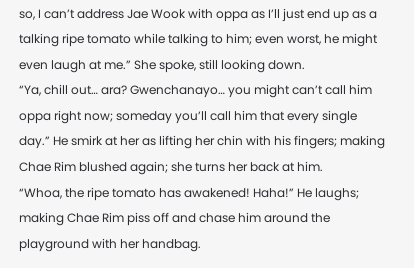so, I can’t address Jae Wook with oppa as I’ll just end up as a talking ripe tomato while talking to him; even worst, he might even laugh at me.” She spoke, still looking down.
“Ya, chill out… ara? Gwenchanayo… you might can’t call him oppa right now; someday you’ll call him that every single day.” He smirk at her as lifting her chin with his fingers; making Chae Rim blushed again; she turns her back at him.
“Whoa, the ripe tomato has awakened! Haha!” He laughs; making Chae Rim piss off and chase him around the playground with her handbag.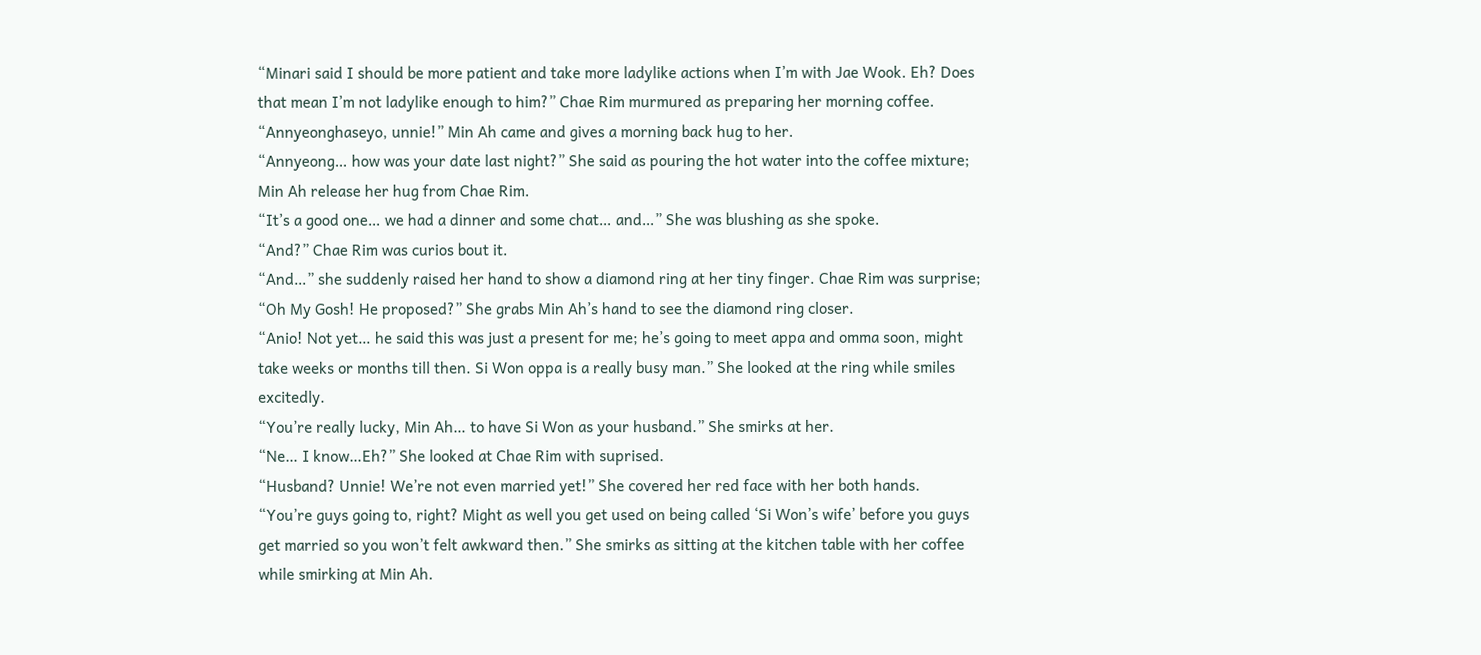“Minari said I should be more patient and take more ladylike actions when I’m with Jae Wook. Eh? Does that mean I’m not ladylike enough to him?” Chae Rim murmured as preparing her morning coffee.
“Annyeonghaseyo, unnie!” Min Ah came and gives a morning back hug to her.
“Annyeong… how was your date last night?” She said as pouring the hot water into the coffee mixture; Min Ah release her hug from Chae Rim.
“It’s a good one… we had a dinner and some chat… and…” She was blushing as she spoke.
“And?” Chae Rim was curios bout it.
“And…” she suddenly raised her hand to show a diamond ring at her tiny finger. Chae Rim was surprise;
“Oh My Gosh! He proposed?” She grabs Min Ah’s hand to see the diamond ring closer.
“Anio! Not yet… he said this was just a present for me; he’s going to meet appa and omma soon, might take weeks or months till then. Si Won oppa is a really busy man.” She looked at the ring while smiles excitedly.
“You’re really lucky, Min Ah… to have Si Won as your husband.” She smirks at her.
“Ne… I know…Eh?” She looked at Chae Rim with suprised.
“Husband? Unnie! We’re not even married yet!” She covered her red face with her both hands.
“You’re guys going to, right? Might as well you get used on being called ‘Si Won’s wife’ before you guys get married so you won’t felt awkward then.” She smirks as sitting at the kitchen table with her coffee while smirking at Min Ah.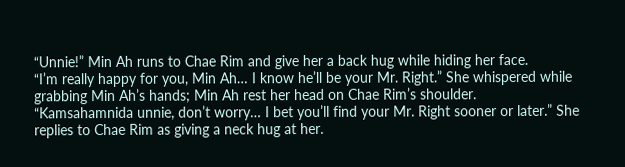“Unnie!” Min Ah runs to Chae Rim and give her a back hug while hiding her face.
“I’m really happy for you, Min Ah… I know he’ll be your Mr. Right.” She whispered while grabbing Min Ah’s hands; Min Ah rest her head on Chae Rim’s shoulder.
“Kamsahamnida unnie, don’t worry… I bet you’ll find your Mr. Right sooner or later.” She replies to Chae Rim as giving a neck hug at her.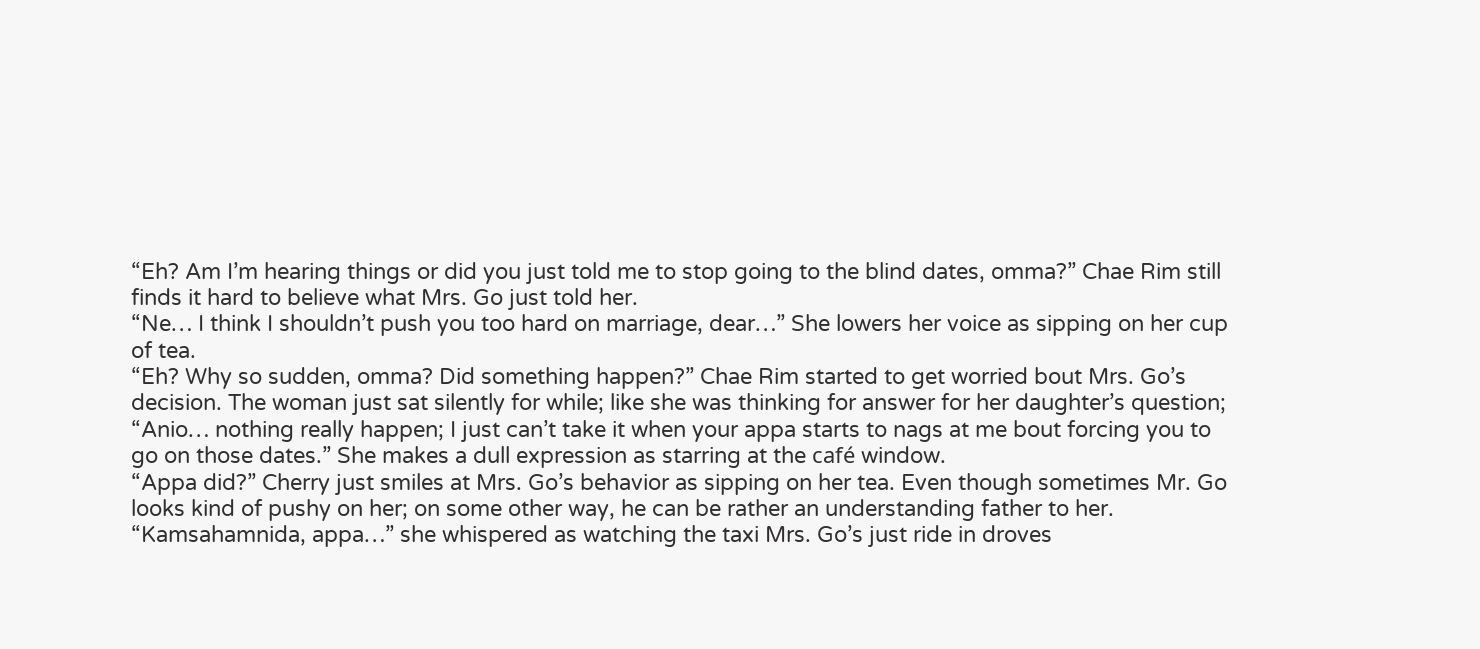“Eh? Am I’m hearing things or did you just told me to stop going to the blind dates, omma?” Chae Rim still finds it hard to believe what Mrs. Go just told her.
“Ne… I think I shouldn’t push you too hard on marriage, dear…” She lowers her voice as sipping on her cup of tea.
“Eh? Why so sudden, omma? Did something happen?” Chae Rim started to get worried bout Mrs. Go’s decision. The woman just sat silently for while; like she was thinking for answer for her daughter’s question;
“Anio… nothing really happen; I just can’t take it when your appa starts to nags at me bout forcing you to go on those dates.” She makes a dull expression as starring at the café window.
“Appa did?” Cherry just smiles at Mrs. Go’s behavior as sipping on her tea. Even though sometimes Mr. Go looks kind of pushy on her; on some other way, he can be rather an understanding father to her.
“Kamsahamnida, appa…” she whispered as watching the taxi Mrs. Go’s just ride in droves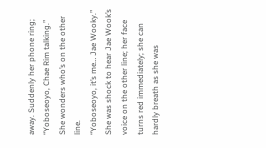away. Suddenly her phone ring;
“Yoboseoyo, Chae Rim talking.” She wonders who’s on the other line.
“Yoboseoyo, it’s me… Jae Wooky.”  She was shock to hear Jae Wook’s voice on the other line; her face turns red immediately; she can hardly breath as she was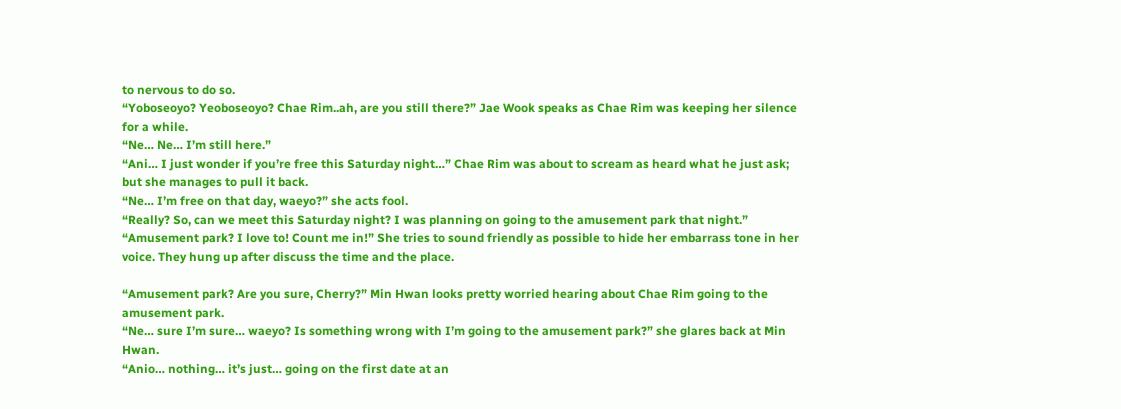to nervous to do so.
“Yoboseoyo? Yeoboseoyo? Chae Rim..ah, are you still there?” Jae Wook speaks as Chae Rim was keeping her silence for a while.
“Ne… Ne… I’m still here.”
“Ani… I just wonder if you’re free this Saturday night…” Chae Rim was about to scream as heard what he just ask; but she manages to pull it back.
“Ne… I’m free on that day, waeyo?” she acts fool.
“Really? So, can we meet this Saturday night? I was planning on going to the amusement park that night.”
“Amusement park? I love to! Count me in!” She tries to sound friendly as possible to hide her embarrass tone in her voice. They hung up after discuss the time and the place.

“Amusement park? Are you sure, Cherry?” Min Hwan looks pretty worried hearing about Chae Rim going to the amusement park.
“Ne… sure I’m sure… waeyo? Is something wrong with I’m going to the amusement park?” she glares back at Min Hwan.
“Anio… nothing… it’s just… going on the first date at an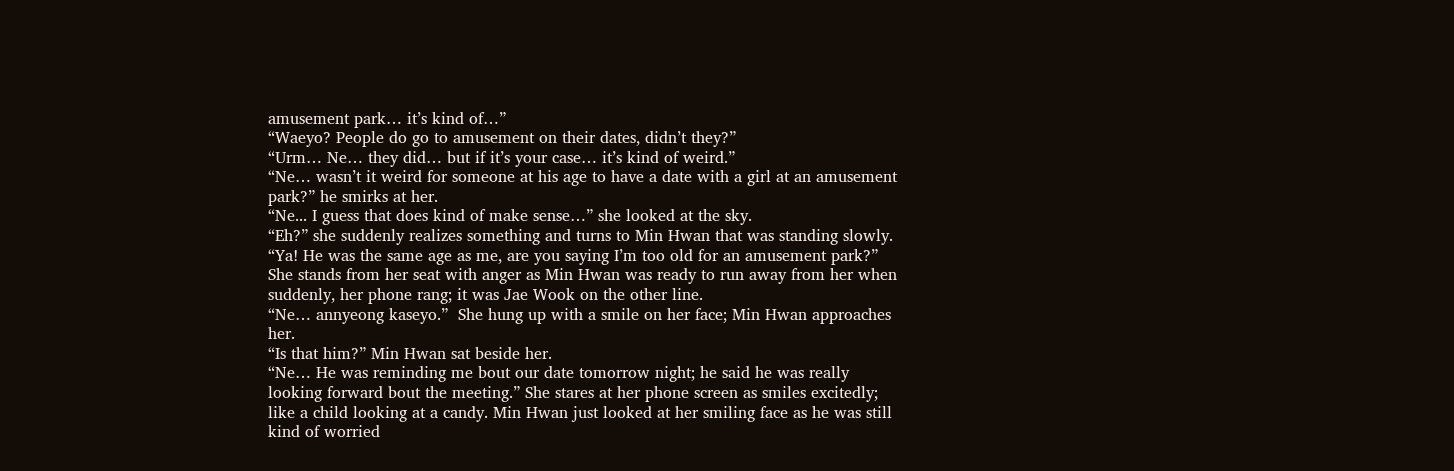amusement park… it’s kind of…”
“Waeyo? People do go to amusement on their dates, didn’t they?”
“Urm… Ne… they did… but if it’s your case… it’s kind of weird.”
“Ne… wasn’t it weird for someone at his age to have a date with a girl at an amusement park?” he smirks at her.
“Ne... I guess that does kind of make sense…” she looked at the sky.
“Eh?” she suddenly realizes something and turns to Min Hwan that was standing slowly.
“Ya! He was the same age as me, are you saying I’m too old for an amusement park?” She stands from her seat with anger as Min Hwan was ready to run away from her when suddenly, her phone rang; it was Jae Wook on the other line.
“Ne… annyeong kaseyo.”  She hung up with a smile on her face; Min Hwan approaches her.
“Is that him?” Min Hwan sat beside her.
“Ne… He was reminding me bout our date tomorrow night; he said he was really looking forward bout the meeting.” She stares at her phone screen as smiles excitedly; like a child looking at a candy. Min Hwan just looked at her smiling face as he was still kind of worried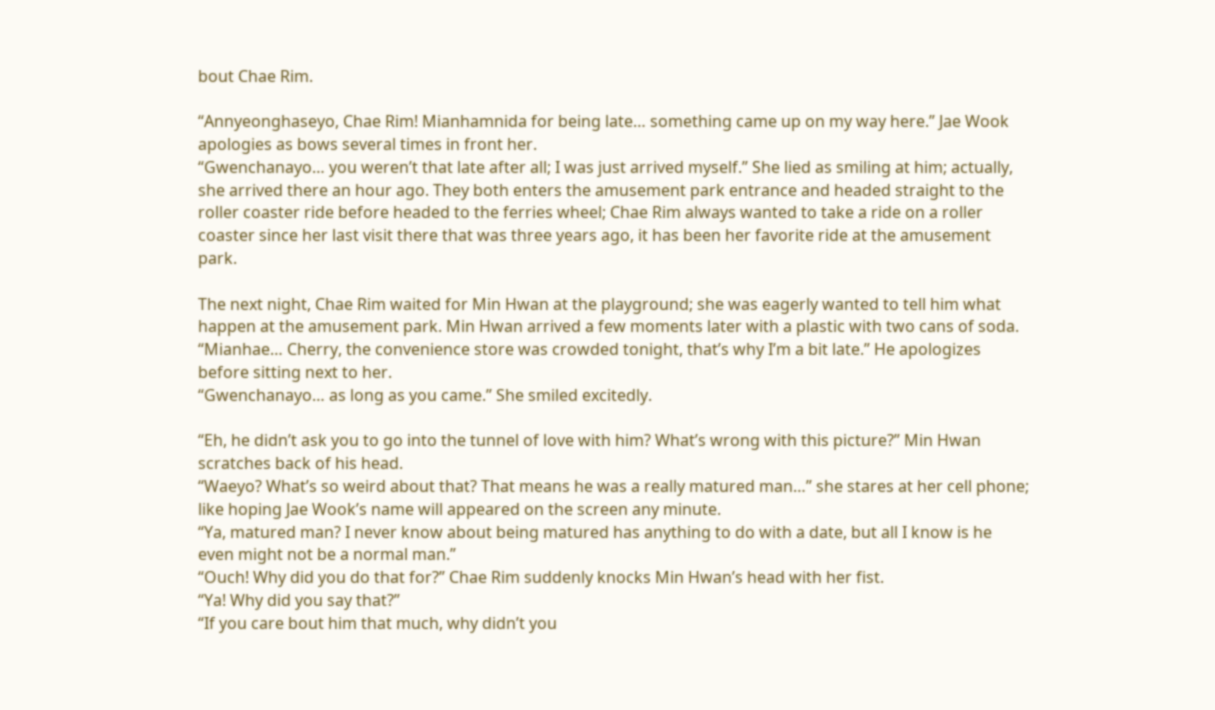bout Chae Rim.

“Annyeonghaseyo, Chae Rim! Mianhamnida for being late… something came up on my way here.” Jae Wook apologies as bows several times in front her.
“Gwenchanayo… you weren’t that late after all; I was just arrived myself.” She lied as smiling at him; actually, she arrived there an hour ago. They both enters the amusement park entrance and headed straight to the roller coaster ride before headed to the ferries wheel; Chae Rim always wanted to take a ride on a roller coaster since her last visit there that was three years ago, it has been her favorite ride at the amusement park.

The next night, Chae Rim waited for Min Hwan at the playground; she was eagerly wanted to tell him what happen at the amusement park. Min Hwan arrived a few moments later with a plastic with two cans of soda.
“Mianhae… Cherry, the convenience store was crowded tonight, that’s why I’m a bit late.” He apologizes before sitting next to her.
“Gwenchanayo… as long as you came.” She smiled excitedly.

“Eh, he didn’t ask you to go into the tunnel of love with him? What’s wrong with this picture?” Min Hwan scratches back of his head.
“Waeyo? What’s so weird about that? That means he was a really matured man…” she stares at her cell phone; like hoping Jae Wook’s name will appeared on the screen any minute.
“Ya, matured man? I never know about being matured has anything to do with a date, but all I know is he even might not be a normal man.”
“Ouch! Why did you do that for?” Chae Rim suddenly knocks Min Hwan’s head with her fist.
“Ya! Why did you say that?”
“If you care bout him that much, why didn’t you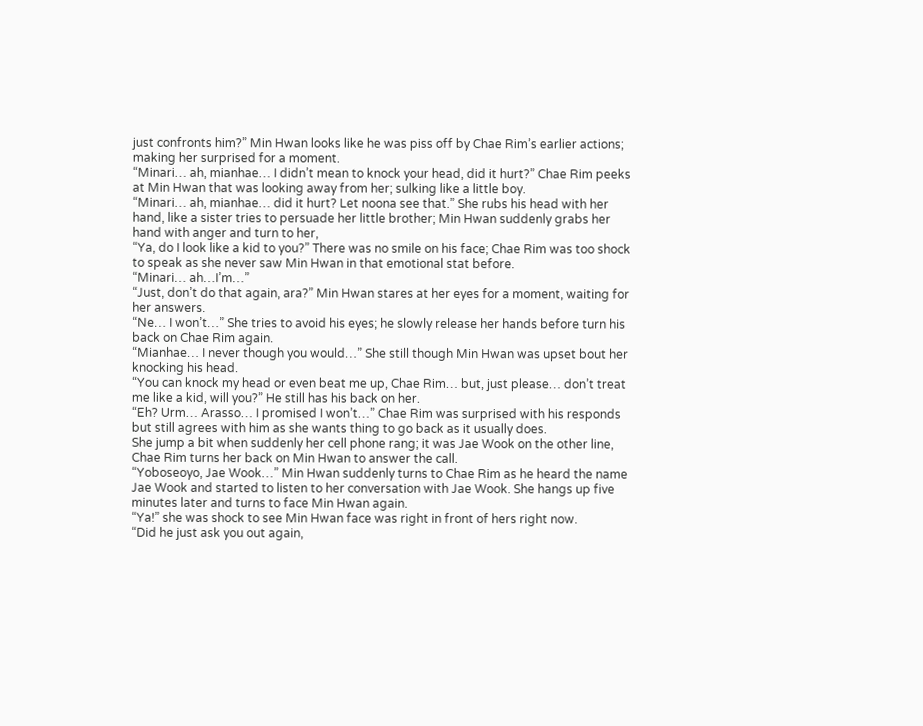just confronts him?” Min Hwan looks like he was piss off by Chae Rim’s earlier actions; making her surprised for a moment.
“Minari… ah, mianhae… I didn’t mean to knock your head, did it hurt?” Chae Rim peeks at Min Hwan that was looking away from her; sulking like a little boy.
“Minari… ah, mianhae… did it hurt? Let noona see that.” She rubs his head with her hand, like a sister tries to persuade her little brother; Min Hwan suddenly grabs her hand with anger and turn to her,
“Ya, do I look like a kid to you?” There was no smile on his face; Chae Rim was too shock to speak as she never saw Min Hwan in that emotional stat before.
“Minari… ah…I’m…”
“Just, don’t do that again, ara?” Min Hwan stares at her eyes for a moment, waiting for her answers.
“Ne… I won’t…” She tries to avoid his eyes; he slowly release her hands before turn his back on Chae Rim again.
“Mianhae… I never though you would…” She still though Min Hwan was upset bout her knocking his head.
“You can knock my head or even beat me up, Chae Rim… but, just please… don’t treat me like a kid, will you?” He still has his back on her.
“Eh? Urm… Arasso… I promised I won’t…” Chae Rim was surprised with his responds but still agrees with him as she wants thing to go back as it usually does.
She jump a bit when suddenly her cell phone rang; it was Jae Wook on the other line, Chae Rim turns her back on Min Hwan to answer the call.
“Yoboseoyo, Jae Wook…” Min Hwan suddenly turns to Chae Rim as he heard the name Jae Wook and started to listen to her conversation with Jae Wook. She hangs up five minutes later and turns to face Min Hwan again.
“Ya!” she was shock to see Min Hwan face was right in front of hers right now.
“Did he just ask you out again,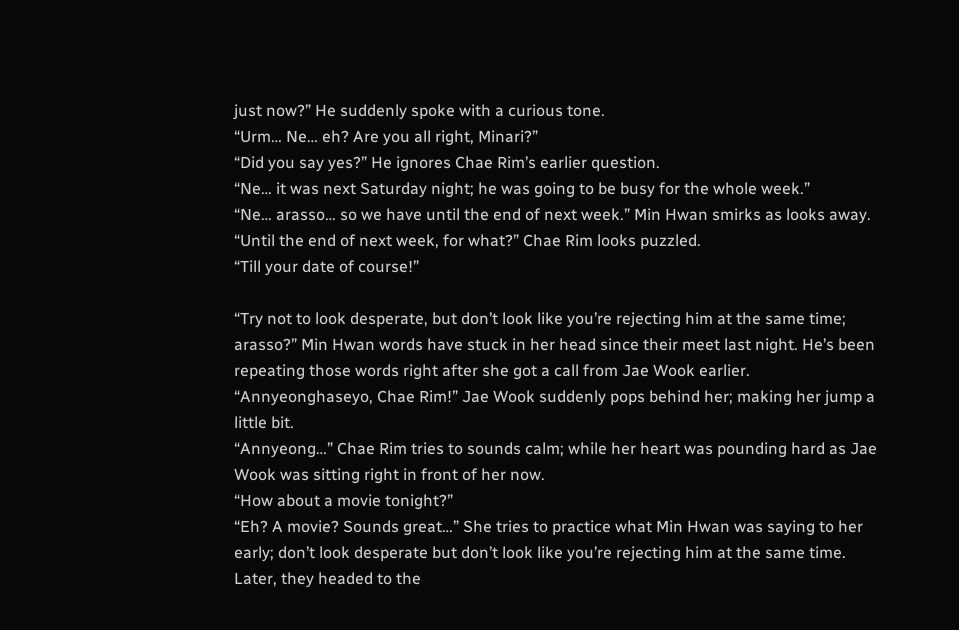just now?” He suddenly spoke with a curious tone.
“Urm… Ne… eh? Are you all right, Minari?”
“Did you say yes?” He ignores Chae Rim’s earlier question.
“Ne… it was next Saturday night; he was going to be busy for the whole week.”
“Ne… arasso… so we have until the end of next week.” Min Hwan smirks as looks away.
“Until the end of next week, for what?” Chae Rim looks puzzled.
“Till your date of course!”

“Try not to look desperate, but don’t look like you’re rejecting him at the same time; arasso?” Min Hwan words have stuck in her head since their meet last night. He’s been repeating those words right after she got a call from Jae Wook earlier.
“Annyeonghaseyo, Chae Rim!” Jae Wook suddenly pops behind her; making her jump a little bit.
“Annyeong…” Chae Rim tries to sounds calm; while her heart was pounding hard as Jae Wook was sitting right in front of her now.
“How about a movie tonight?”
“Eh? A movie? Sounds great…” She tries to practice what Min Hwan was saying to her early; don’t look desperate but don’t look like you’re rejecting him at the same time. Later, they headed to the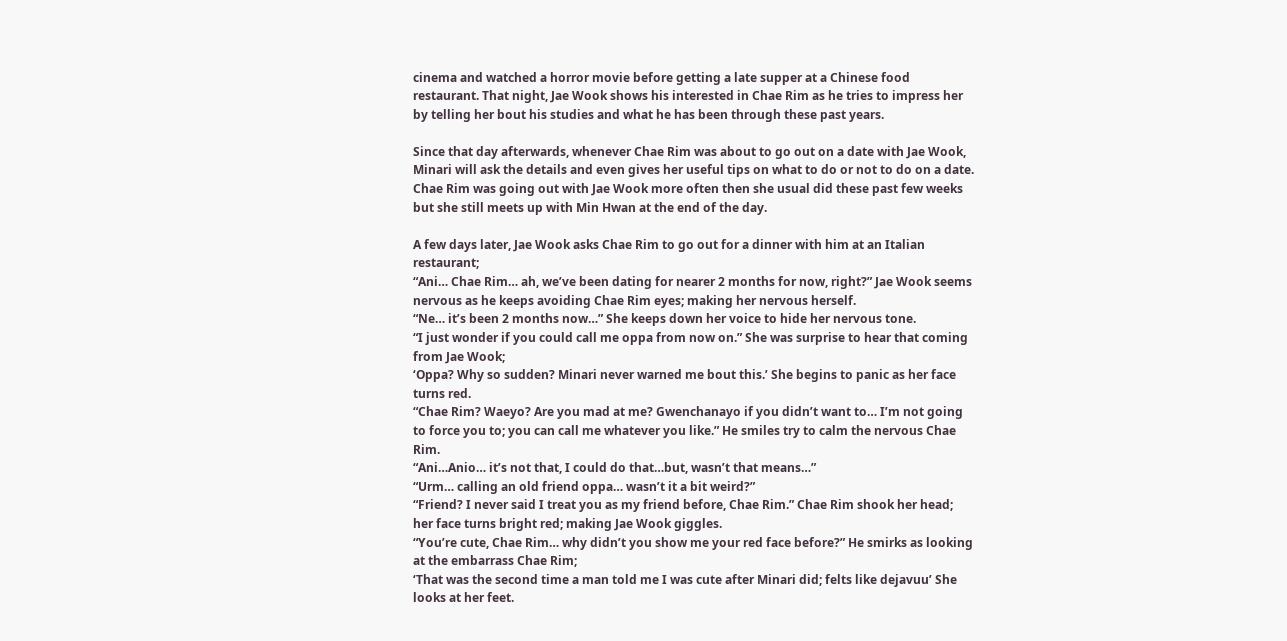cinema and watched a horror movie before getting a late supper at a Chinese food restaurant. That night, Jae Wook shows his interested in Chae Rim as he tries to impress her by telling her bout his studies and what he has been through these past years.

Since that day afterwards, whenever Chae Rim was about to go out on a date with Jae Wook, Minari will ask the details and even gives her useful tips on what to do or not to do on a date.
Chae Rim was going out with Jae Wook more often then she usual did these past few weeks but she still meets up with Min Hwan at the end of the day.

A few days later, Jae Wook asks Chae Rim to go out for a dinner with him at an Italian restaurant;
“Ani… Chae Rim… ah, we’ve been dating for nearer 2 months for now, right?” Jae Wook seems nervous as he keeps avoiding Chae Rim eyes; making her nervous herself.
“Ne… it’s been 2 months now…” She keeps down her voice to hide her nervous tone.
“I just wonder if you could call me oppa from now on.” She was surprise to hear that coming from Jae Wook;
‘Oppa? Why so sudden? Minari never warned me bout this.’ She begins to panic as her face turns red.
“Chae Rim? Waeyo? Are you mad at me? Gwenchanayo if you didn’t want to… I’m not going to force you to; you can call me whatever you like.” He smiles try to calm the nervous Chae Rim.
“Ani…Anio… it’s not that, I could do that…but, wasn’t that means…”
“Urm… calling an old friend oppa… wasn’t it a bit weird?”
“Friend? I never said I treat you as my friend before, Chae Rim.” Chae Rim shook her head; her face turns bright red; making Jae Wook giggles.
“You’re cute, Chae Rim… why didn’t you show me your red face before?” He smirks as looking at the embarrass Chae Rim;
‘That was the second time a man told me I was cute after Minari did; felts like dejavuu’ She looks at her feet.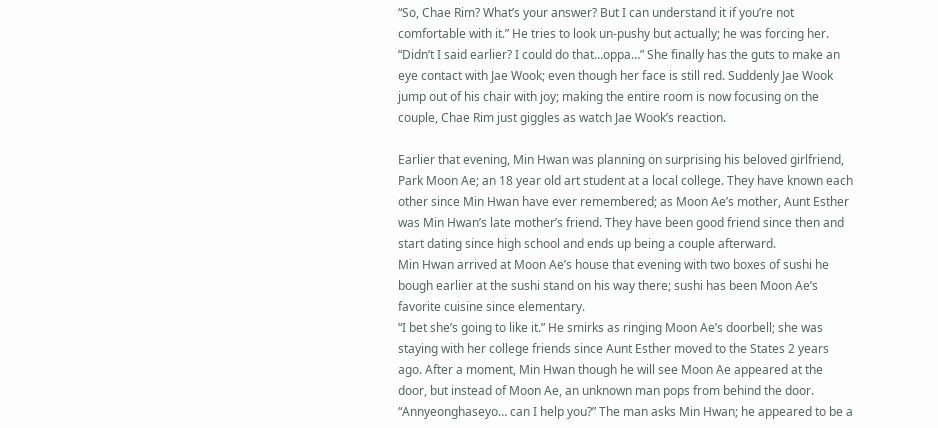“So, Chae Rim? What’s your answer? But I can understand it if you’re not comfortable with it.” He tries to look un-pushy but actually; he was forcing her.
“Didn’t I said earlier? I could do that…oppa…” She finally has the guts to make an eye contact with Jae Wook; even though her face is still red. Suddenly Jae Wook jump out of his chair with joy; making the entire room is now focusing on the couple, Chae Rim just giggles as watch Jae Wook’s reaction.

Earlier that evening, Min Hwan was planning on surprising his beloved girlfriend, Park Moon Ae; an 18 year old art student at a local college. They have known each other since Min Hwan have ever remembered; as Moon Ae’s mother, Aunt Esther was Min Hwan’s late mother’s friend. They have been good friend since then and start dating since high school and ends up being a couple afterward.
Min Hwan arrived at Moon Ae’s house that evening with two boxes of sushi he bough earlier at the sushi stand on his way there; sushi has been Moon Ae’s favorite cuisine since elementary.
“I bet she’s going to like it.” He smirks as ringing Moon Ae’s doorbell; she was staying with her college friends since Aunt Esther moved to the States 2 years ago. After a moment, Min Hwan though he will see Moon Ae appeared at the door, but instead of Moon Ae, an unknown man pops from behind the door.
“Annyeonghaseyo… can I help you?” The man asks Min Hwan; he appeared to be a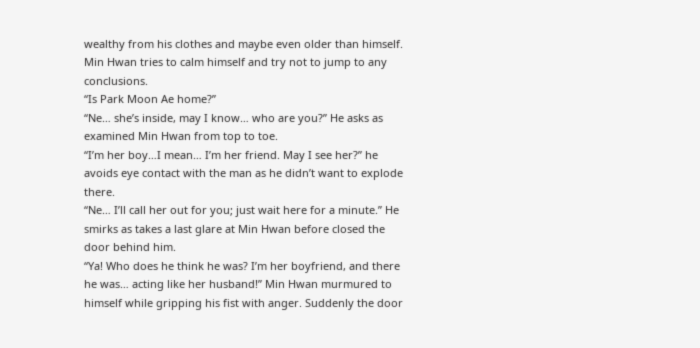wealthy from his clothes and maybe even older than himself. Min Hwan tries to calm himself and try not to jump to any conclusions.
“Is Park Moon Ae home?”
“Ne… she’s inside, may I know… who are you?” He asks as examined Min Hwan from top to toe.
“I’m her boy…I mean… I’m her friend. May I see her?” he avoids eye contact with the man as he didn’t want to explode there.
“Ne… I’ll call her out for you; just wait here for a minute.” He smirks as takes a last glare at Min Hwan before closed the door behind him.
“Ya! Who does he think he was? I’m her boyfriend, and there he was… acting like her husband!” Min Hwan murmured to himself while gripping his fist with anger. Suddenly the door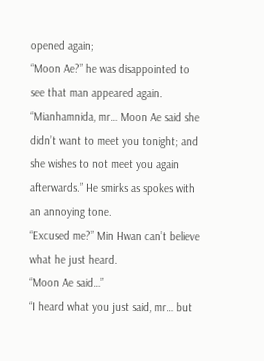opened again;
“Moon Ae?” he was disappointed to see that man appeared again.
“Mianhamnida, mr… Moon Ae said she didn’t want to meet you tonight; and she wishes to not meet you again afterwards.” He smirks as spokes with an annoying tone.
“Excused me?” Min Hwan can’t believe what he just heard.
“Moon Ae said…”
“I heard what you just said, mr… but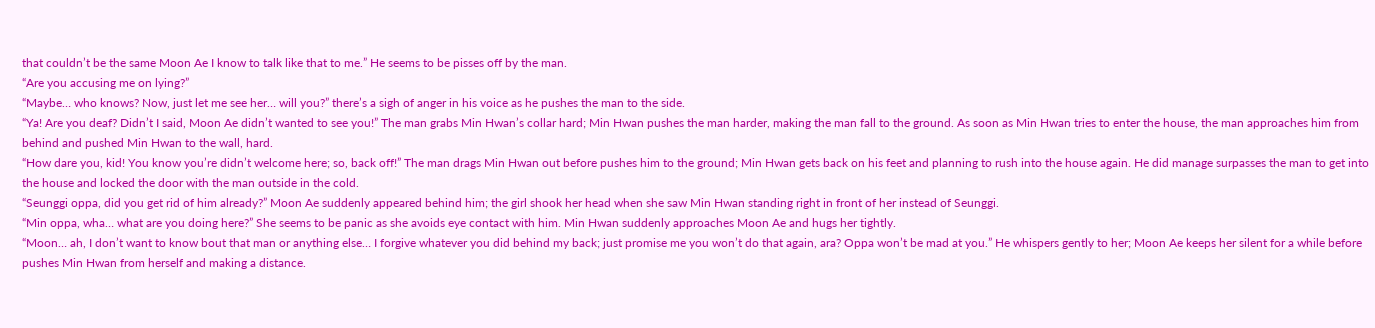that couldn’t be the same Moon Ae I know to talk like that to me.” He seems to be pisses off by the man.
“Are you accusing me on lying?”
“Maybe… who knows? Now, just let me see her… will you?” there’s a sigh of anger in his voice as he pushes the man to the side.
“Ya! Are you deaf? Didn’t I said, Moon Ae didn’t wanted to see you!” The man grabs Min Hwan’s collar hard; Min Hwan pushes the man harder, making the man fall to the ground. As soon as Min Hwan tries to enter the house, the man approaches him from behind and pushed Min Hwan to the wall, hard.
“How dare you, kid! You know you’re didn’t welcome here; so, back off!” The man drags Min Hwan out before pushes him to the ground; Min Hwan gets back on his feet and planning to rush into the house again. He did manage surpasses the man to get into the house and locked the door with the man outside in the cold.
“Seunggi oppa, did you get rid of him already?” Moon Ae suddenly appeared behind him; the girl shook her head when she saw Min Hwan standing right in front of her instead of Seunggi.
“Min oppa, wha… what are you doing here?” She seems to be panic as she avoids eye contact with him. Min Hwan suddenly approaches Moon Ae and hugs her tightly.
“Moon… ah, I don’t want to know bout that man or anything else… I forgive whatever you did behind my back; just promise me you won’t do that again, ara? Oppa won’t be mad at you.” He whispers gently to her; Moon Ae keeps her silent for a while before pushes Min Hwan from herself and making a distance.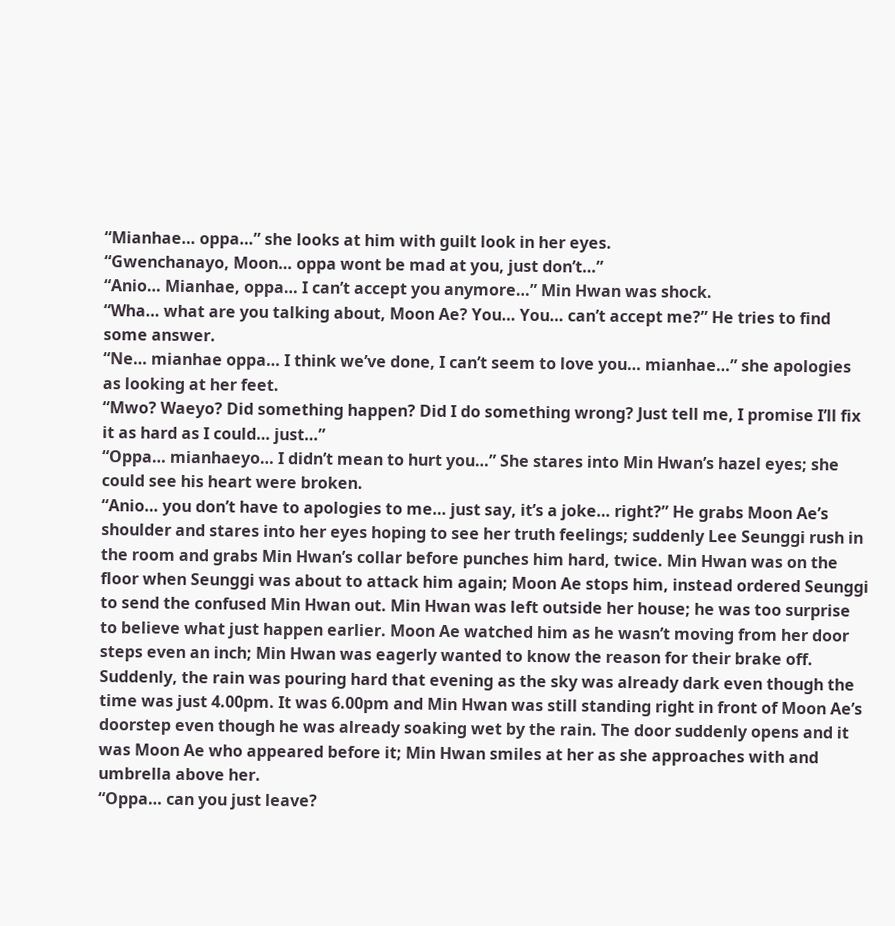“Mianhae… oppa…” she looks at him with guilt look in her eyes.
“Gwenchanayo, Moon… oppa wont be mad at you, just don’t…”
“Anio… Mianhae, oppa… I can’t accept you anymore…” Min Hwan was shock.
“Wha… what are you talking about, Moon Ae? You… You… can’t accept me?” He tries to find some answer.
“Ne… mianhae oppa… I think we’ve done, I can’t seem to love you… mianhae…” she apologies as looking at her feet.
“Mwo? Waeyo? Did something happen? Did I do something wrong? Just tell me, I promise I’ll fix it as hard as I could… just…”
“Oppa… mianhaeyo… I didn’t mean to hurt you…” She stares into Min Hwan’s hazel eyes; she could see his heart were broken.
“Anio… you don’t have to apologies to me… just say, it’s a joke… right?” He grabs Moon Ae’s shoulder and stares into her eyes hoping to see her truth feelings; suddenly Lee Seunggi rush in the room and grabs Min Hwan’s collar before punches him hard, twice. Min Hwan was on the floor when Seunggi was about to attack him again; Moon Ae stops him, instead ordered Seunggi to send the confused Min Hwan out. Min Hwan was left outside her house; he was too surprise to believe what just happen earlier. Moon Ae watched him as he wasn’t moving from her door steps even an inch; Min Hwan was eagerly wanted to know the reason for their brake off.
Suddenly, the rain was pouring hard that evening as the sky was already dark even though the time was just 4.00pm. It was 6.00pm and Min Hwan was still standing right in front of Moon Ae’s doorstep even though he was already soaking wet by the rain. The door suddenly opens and it was Moon Ae who appeared before it; Min Hwan smiles at her as she approaches with and umbrella above her.
“Oppa… can you just leave?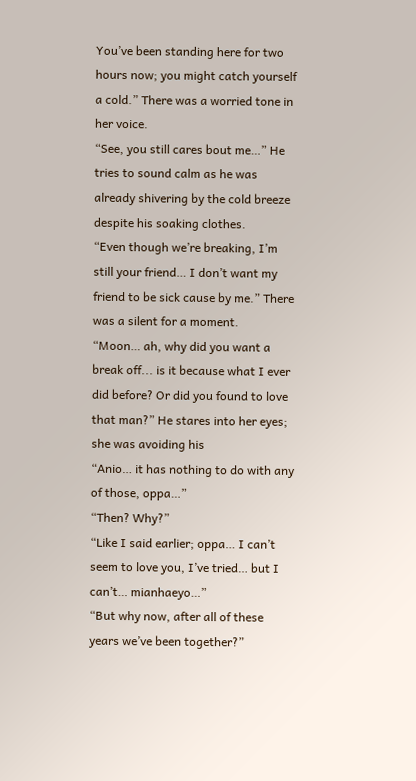You’ve been standing here for two hours now; you might catch yourself a cold.” There was a worried tone in her voice.
“See, you still cares bout me…” He tries to sound calm as he was already shivering by the cold breeze despite his soaking clothes.
“Even though we’re breaking, I’m still your friend… I don’t want my friend to be sick cause by me.” There was a silent for a moment.
“Moon… ah, why did you want a break off... is it because what I ever did before? Or did you found to love that man?” He stares into her eyes; she was avoiding his
“Anio… it has nothing to do with any of those, oppa…”
“Then? Why?”
“Like I said earlier; oppa… I can’t seem to love you, I’ve tried… but I can’t… mianhaeyo…”
“But why now, after all of these years we’ve been together?”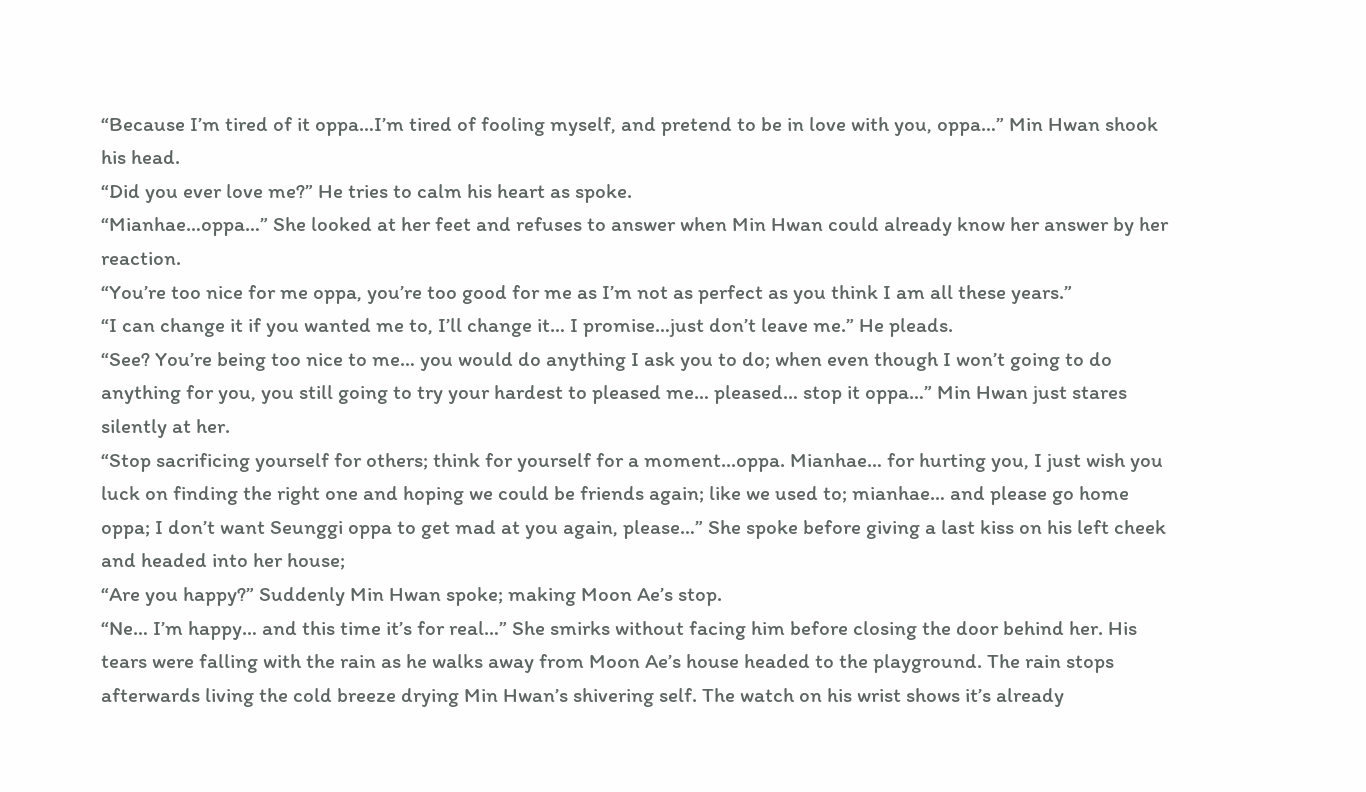“Because I’m tired of it oppa…I’m tired of fooling myself, and pretend to be in love with you, oppa…” Min Hwan shook his head.
“Did you ever love me?” He tries to calm his heart as spoke.
“Mianhae…oppa…” She looked at her feet and refuses to answer when Min Hwan could already know her answer by her reaction.
“You’re too nice for me oppa, you’re too good for me as I’m not as perfect as you think I am all these years.”
“I can change it if you wanted me to, I’ll change it… I promise…just don’t leave me.” He pleads.
“See? You’re being too nice to me… you would do anything I ask you to do; when even though I won’t going to do anything for you, you still going to try your hardest to pleased me… pleased… stop it oppa…” Min Hwan just stares silently at her.
“Stop sacrificing yourself for others; think for yourself for a moment...oppa. Mianhae… for hurting you, I just wish you luck on finding the right one and hoping we could be friends again; like we used to; mianhae… and please go home oppa; I don’t want Seunggi oppa to get mad at you again, please…” She spoke before giving a last kiss on his left cheek and headed into her house;
“Are you happy?” Suddenly Min Hwan spoke; making Moon Ae’s stop.
“Ne… I’m happy… and this time it’s for real…” She smirks without facing him before closing the door behind her. His tears were falling with the rain as he walks away from Moon Ae’s house headed to the playground. The rain stops afterwards living the cold breeze drying Min Hwan’s shivering self. The watch on his wrist shows it’s already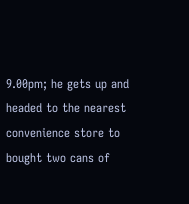9.00pm; he gets up and headed to the nearest convenience store to bought two cans of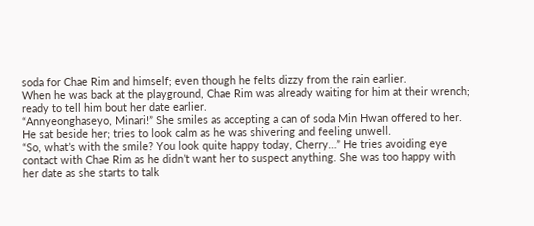soda for Chae Rim and himself; even though he felts dizzy from the rain earlier.
When he was back at the playground, Chae Rim was already waiting for him at their wrench; ready to tell him bout her date earlier.
“Annyeonghaseyo, Minari!” She smiles as accepting a can of soda Min Hwan offered to her. He sat beside her; tries to look calm as he was shivering and feeling unwell.
“So, what’s with the smile? You look quite happy today, Cherry…” He tries avoiding eye contact with Chae Rim as he didn’t want her to suspect anything. She was too happy with her date as she starts to talk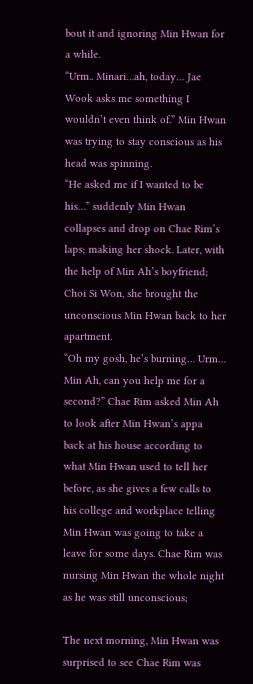bout it and ignoring Min Hwan for a while.
“Urm.. Minari…ah, today… Jae Wook asks me something I wouldn’t even think of.” Min Hwan was trying to stay conscious as his head was spinning.
“He asked me if I wanted to be his…” suddenly Min Hwan collapses and drop on Chae Rim’s laps; making her shock. Later, with the help of Min Ah’s boyfriend; Choi Si Won, she brought the unconscious Min Hwan back to her apartment.
“Oh my gosh, he’s burning… Urm… Min Ah, can you help me for a second?” Chae Rim asked Min Ah to look after Min Hwan’s appa back at his house according to what Min Hwan used to tell her before, as she gives a few calls to his college and workplace telling Min Hwan was going to take a leave for some days. Chae Rim was nursing Min Hwan the whole night as he was still unconscious;

The next morning, Min Hwan was surprised to see Chae Rim was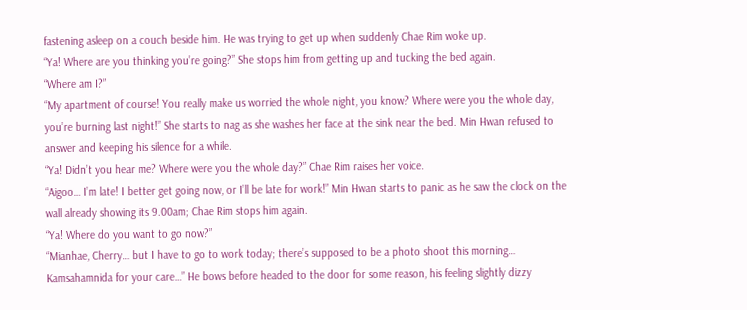fastening asleep on a couch beside him. He was trying to get up when suddenly Chae Rim woke up.
“Ya! Where are you thinking you’re going?” She stops him from getting up and tucking the bed again.
“Where am I?”
“My apartment of course! You really make us worried the whole night, you know? Where were you the whole day, you’re burning last night!” She starts to nag as she washes her face at the sink near the bed. Min Hwan refused to answer and keeping his silence for a while.
“Ya! Didn’t you hear me? Where were you the whole day?” Chae Rim raises her voice.
“Aigoo… I’m late! I better get going now, or I’ll be late for work!” Min Hwan starts to panic as he saw the clock on the wall already showing its 9.00am; Chae Rim stops him again.
“Ya! Where do you want to go now?”
“Mianhae, Cherry… but I have to go to work today; there’s supposed to be a photo shoot this morning… Kamsahamnida for your care…” He bows before headed to the door for some reason, his feeling slightly dizzy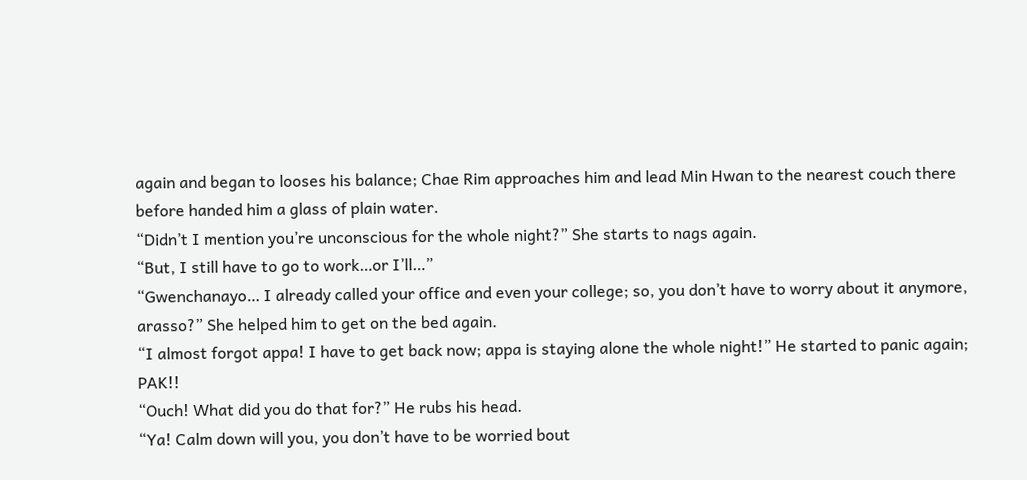again and began to looses his balance; Chae Rim approaches him and lead Min Hwan to the nearest couch there before handed him a glass of plain water.
“Didn’t I mention you’re unconscious for the whole night?” She starts to nags again.
“But, I still have to go to work…or I’ll…”
“Gwenchanayo… I already called your office and even your college; so, you don’t have to worry about it anymore, arasso?” She helped him to get on the bed again.
“I almost forgot appa! I have to get back now; appa is staying alone the whole night!” He started to panic again; PAK!!
“Ouch! What did you do that for?” He rubs his head.
“Ya! Calm down will you, you don’t have to be worried bout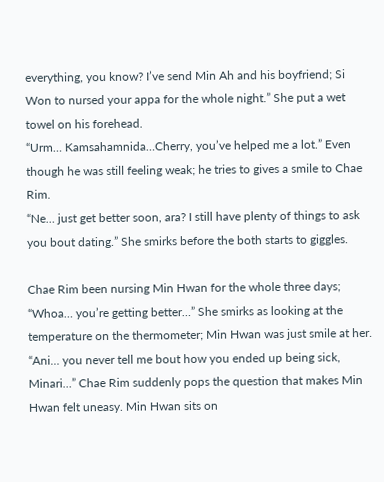everything, you know? I’ve send Min Ah and his boyfriend; Si Won to nursed your appa for the whole night.” She put a wet towel on his forehead.
“Urm… Kamsahamnida…Cherry, you’ve helped me a lot.” Even though he was still feeling weak; he tries to gives a smile to Chae Rim.
“Ne… just get better soon, ara? I still have plenty of things to ask you bout dating.” She smirks before the both starts to giggles.

Chae Rim been nursing Min Hwan for the whole three days;
“Whoa… you’re getting better…” She smirks as looking at the temperature on the thermometer; Min Hwan was just smile at her.
“Ani… you never tell me bout how you ended up being sick, Minari…” Chae Rim suddenly pops the question that makes Min Hwan felt uneasy. Min Hwan sits on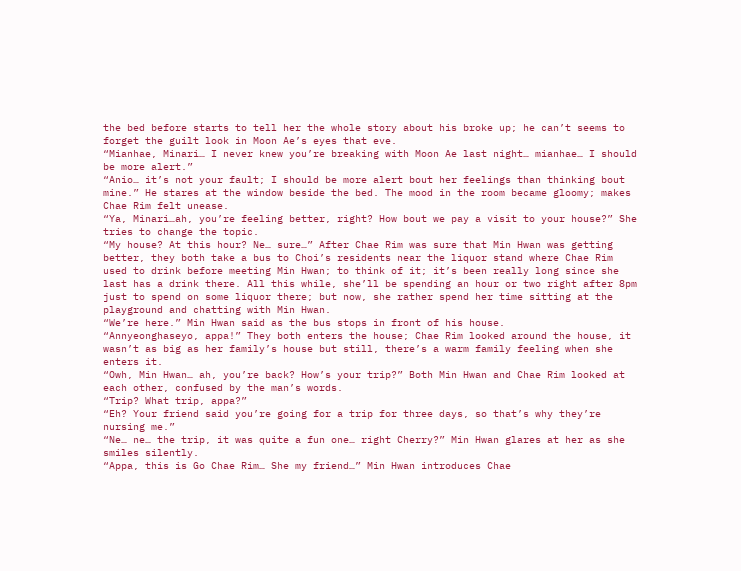the bed before starts to tell her the whole story about his broke up; he can’t seems to forget the guilt look in Moon Ae’s eyes that eve.
“Mianhae, Minari… I never knew you’re breaking with Moon Ae last night… mianhae… I should be more alert.”
“Anio… it’s not your fault; I should be more alert bout her feelings than thinking bout mine.” He stares at the window beside the bed. The mood in the room became gloomy; makes Chae Rim felt unease.
“Ya, Minari…ah, you’re feeling better, right? How bout we pay a visit to your house?” She tries to change the topic.
“My house? At this hour? Ne… sure…” After Chae Rim was sure that Min Hwan was getting better, they both take a bus to Choi’s residents near the liquor stand where Chae Rim used to drink before meeting Min Hwan; to think of it; it’s been really long since she last has a drink there. All this while, she’ll be spending an hour or two right after 8pm just to spend on some liquor there; but now, she rather spend her time sitting at the playground and chatting with Min Hwan.
“We’re here.” Min Hwan said as the bus stops in front of his house.
“Annyeonghaseyo, appa!” They both enters the house; Chae Rim looked around the house, it wasn’t as big as her family’s house but still, there’s a warm family feeling when she enters it.
“Owh, Min Hwan… ah, you’re back? How’s your trip?” Both Min Hwan and Chae Rim looked at each other, confused by the man’s words.
“Trip? What trip, appa?”
“Eh? Your friend said you’re going for a trip for three days, so that’s why they’re nursing me.”
“Ne… ne… the trip, it was quite a fun one… right Cherry?” Min Hwan glares at her as she smiles silently.
“Appa, this is Go Chae Rim… She my friend…” Min Hwan introduces Chae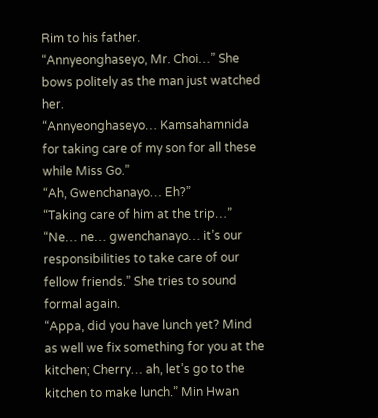Rim to his father.
“Annyeonghaseyo, Mr. Choi…” She bows politely as the man just watched her.
“Annyeonghaseyo… Kamsahamnida for taking care of my son for all these while Miss Go.”
“Ah, Gwenchanayo… Eh?”
“Taking care of him at the trip…”
“Ne… ne… gwenchanayo… it’s our responsibilities to take care of our fellow friends.” She tries to sound formal again.
“Appa, did you have lunch yet? Mind as well we fix something for you at the kitchen; Cherry… ah, let’s go to the kitchen to make lunch.” Min Hwan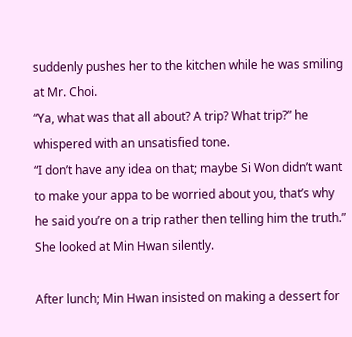suddenly pushes her to the kitchen while he was smiling at Mr. Choi.
“Ya, what was that all about? A trip? What trip?” he whispered with an unsatisfied tone.
“I don’t have any idea on that; maybe Si Won didn’t want to make your appa to be worried about you, that’s why he said you’re on a trip rather then telling him the truth.” She looked at Min Hwan silently.

After lunch; Min Hwan insisted on making a dessert for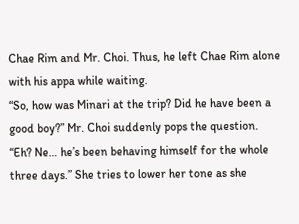Chae Rim and Mr. Choi. Thus, he left Chae Rim alone with his appa while waiting.
“So, how was Minari at the trip? Did he have been a good boy?” Mr. Choi suddenly pops the question.
“Eh? Ne… he’s been behaving himself for the whole three days.” She tries to lower her tone as she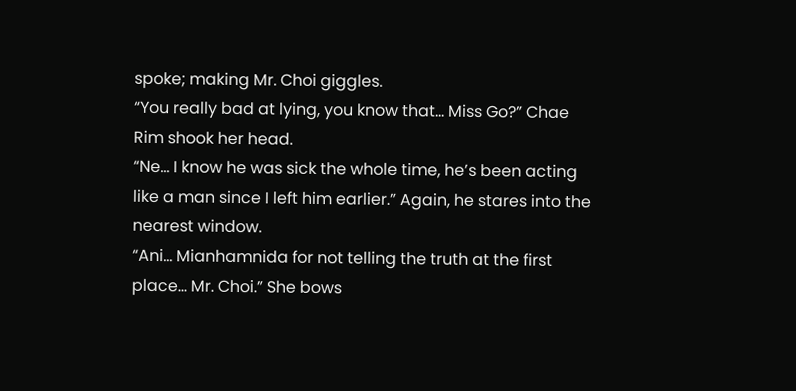spoke; making Mr. Choi giggles.
“You really bad at lying, you know that… Miss Go?” Chae Rim shook her head.
“Ne… I know he was sick the whole time, he’s been acting like a man since I left him earlier.” Again, he stares into the nearest window.
“Ani… Mianhamnida for not telling the truth at the first place… Mr. Choi.” She bows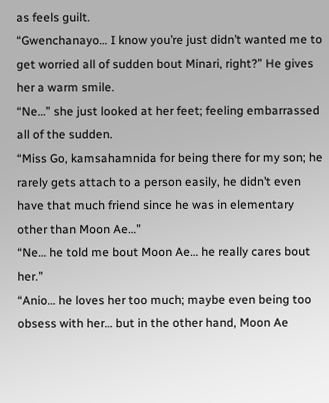as feels guilt.
“Gwenchanayo… I know you’re just didn’t wanted me to get worried all of sudden bout Minari, right?” He gives her a warm smile.
“Ne…” she just looked at her feet; feeling embarrassed all of the sudden.
“Miss Go, kamsahamnida for being there for my son; he rarely gets attach to a person easily, he didn’t even have that much friend since he was in elementary other than Moon Ae…”
“Ne… he told me bout Moon Ae… he really cares bout her.”
“Anio… he loves her too much; maybe even being too obsess with her… but in the other hand, Moon Ae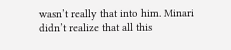wasn’t really that into him. Minari didn’t realize that all this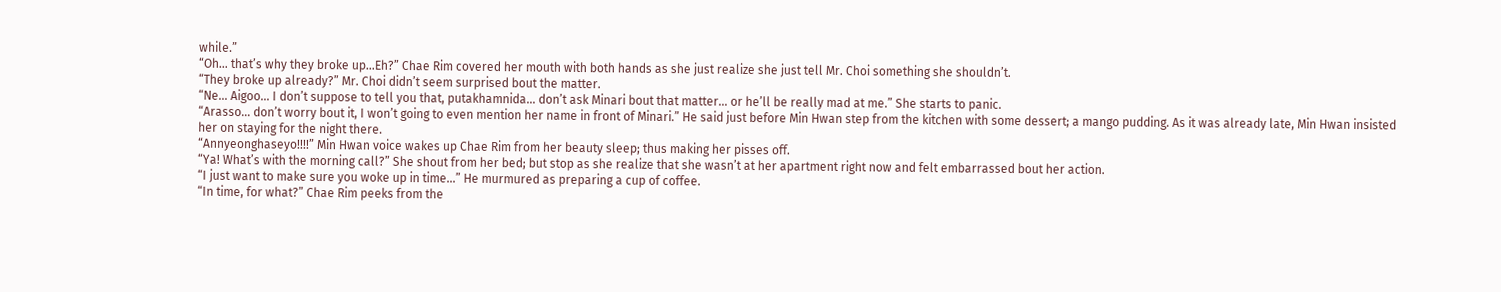while.”
“Oh… that’s why they broke up…Eh?” Chae Rim covered her mouth with both hands as she just realize she just tell Mr. Choi something she shouldn’t.
“They broke up already?” Mr. Choi didn’t seem surprised bout the matter.
“Ne… Aigoo… I don’t suppose to tell you that, putakhamnida… don’t ask Minari bout that matter… or he’ll be really mad at me.” She starts to panic.
“Arasso… don’t worry bout it, I won’t going to even mention her name in front of Minari.” He said just before Min Hwan step from the kitchen with some dessert; a mango pudding. As it was already late, Min Hwan insisted her on staying for the night there.
“Annyeonghaseyo!!!!” Min Hwan voice wakes up Chae Rim from her beauty sleep; thus making her pisses off.
“Ya! What’s with the morning call?” She shout from her bed; but stop as she realize that she wasn’t at her apartment right now and felt embarrassed bout her action.
“I just want to make sure you woke up in time…” He murmured as preparing a cup of coffee.
“In time, for what?” Chae Rim peeks from the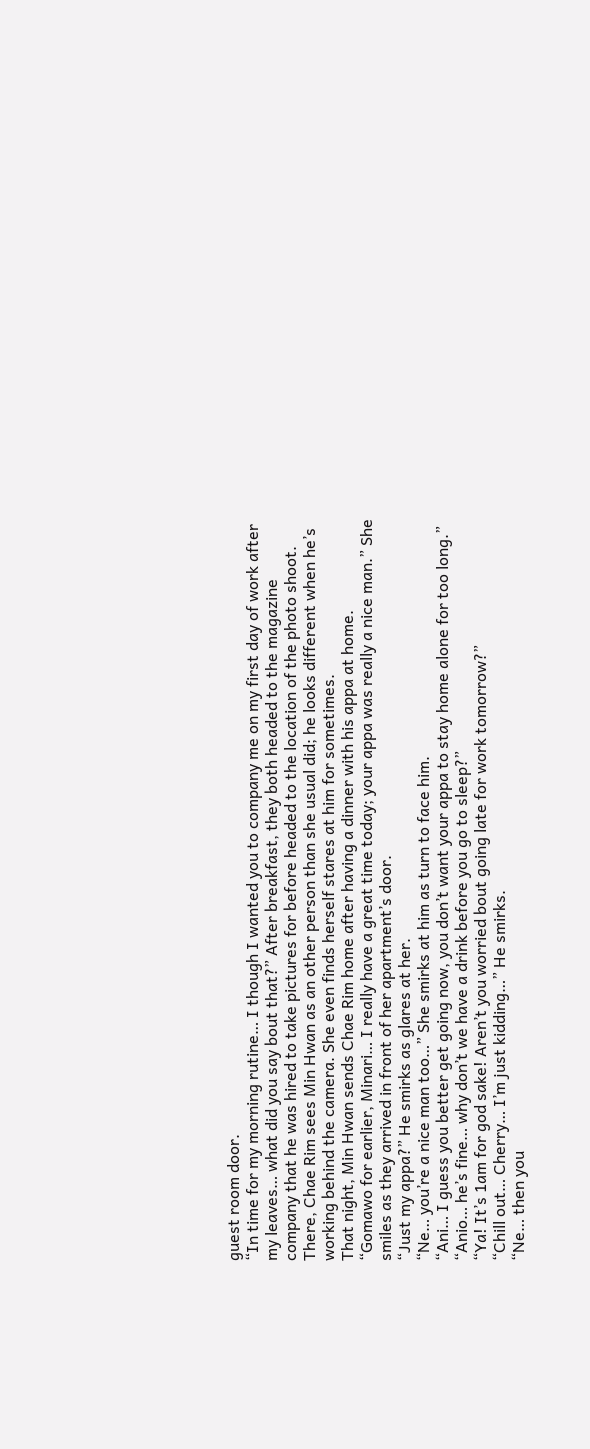guest room door.
“In time for my morning rutine… I though I wanted you to company me on my first day of work after my leaves… what did you say bout that?” After breakfast, they both headed to the magazine company that he was hired to take pictures for before headed to the location of the photo shoot. There, Chae Rim sees Min Hwan as an other person than she usual did; he looks different when he’s working behind the camera. She even finds herself stares at him for sometimes.
That night, Min Hwan sends Chae Rim home after having a dinner with his appa at home.
“Gomawo for earlier, Minari… I really have a great time today; your appa was really a nice man.” She smiles as they arrived in front of her apartment’s door.
“Just my appa?” He smirks as glares at her.
“Ne… you’re a nice man too…” She smirks at him as turn to face him.
“Ani… I guess you better get going now, you don’t want your appa to stay home alone for too long.”
“Anio… he’s fine… why don’t we have a drink before you go to sleep?”
“Ya! It’s 1am for god sake! Aren’t you worried bout going late for work tomorrow?”
“Chill out… Cherry… I’m just kidding…” He smirks.
“Ne… then you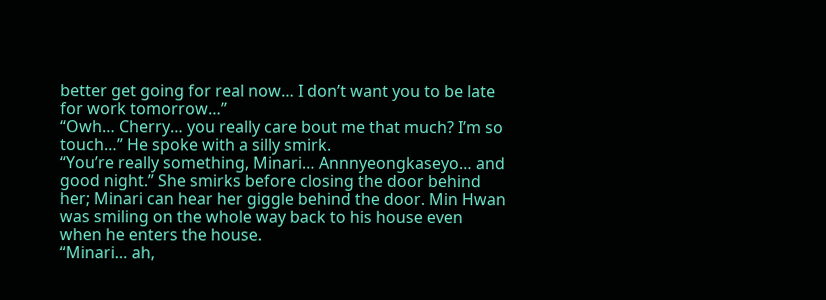better get going for real now… I don’t want you to be late for work tomorrow…”
“Owh… Cherry… you really care bout me that much? I’m so touch…” He spoke with a silly smirk.
“You’re really something, Minari… Annnyeongkaseyo… and good night.” She smirks before closing the door behind her; Minari can hear her giggle behind the door. Min Hwan was smiling on the whole way back to his house even when he enters the house.
“Minari… ah,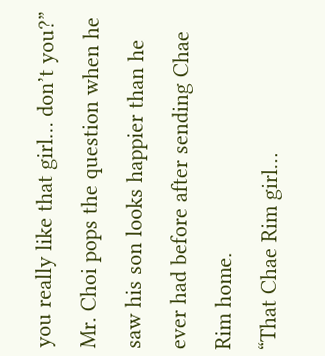you really like that girl… don’t you?” Mr. Choi pops the question when he saw his son looks happier than he ever had before after sending Chae Rim home.
“That Chae Rim girl…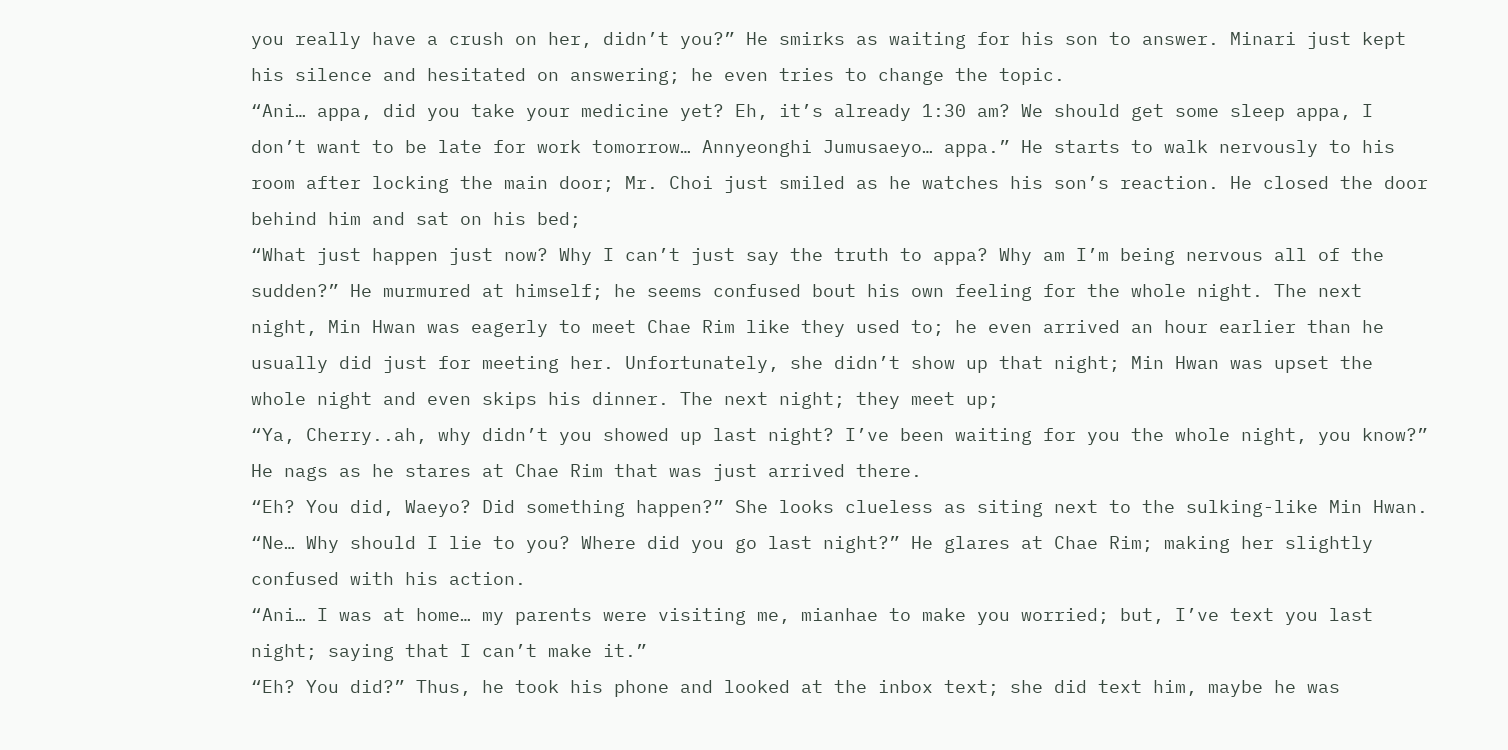you really have a crush on her, didn’t you?” He smirks as waiting for his son to answer. Minari just kept his silence and hesitated on answering; he even tries to change the topic.
“Ani… appa, did you take your medicine yet? Eh, it’s already 1:30 am? We should get some sleep appa, I don’t want to be late for work tomorrow… Annyeonghi Jumusaeyo… appa.” He starts to walk nervously to his room after locking the main door; Mr. Choi just smiled as he watches his son’s reaction. He closed the door behind him and sat on his bed;
“What just happen just now? Why I can’t just say the truth to appa? Why am I’m being nervous all of the sudden?” He murmured at himself; he seems confused bout his own feeling for the whole night. The next night, Min Hwan was eagerly to meet Chae Rim like they used to; he even arrived an hour earlier than he usually did just for meeting her. Unfortunately, she didn’t show up that night; Min Hwan was upset the whole night and even skips his dinner. The next night; they meet up;
“Ya, Cherry..ah, why didn’t you showed up last night? I’ve been waiting for you the whole night, you know?” He nags as he stares at Chae Rim that was just arrived there.
“Eh? You did, Waeyo? Did something happen?” She looks clueless as siting next to the sulking-like Min Hwan.
“Ne… Why should I lie to you? Where did you go last night?” He glares at Chae Rim; making her slightly confused with his action.
“Ani… I was at home… my parents were visiting me, mianhae to make you worried; but, I’ve text you last night; saying that I can’t make it.”
“Eh? You did?” Thus, he took his phone and looked at the inbox text; she did text him, maybe he was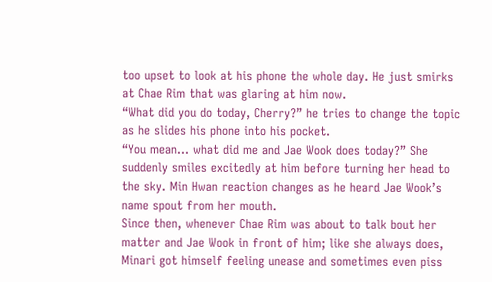too upset to look at his phone the whole day. He just smirks at Chae Rim that was glaring at him now.
“What did you do today, Cherry?” he tries to change the topic as he slides his phone into his pocket.
“You mean… what did me and Jae Wook does today?” She suddenly smiles excitedly at him before turning her head to the sky. Min Hwan reaction changes as he heard Jae Wook’s name spout from her mouth.
Since then, whenever Chae Rim was about to talk bout her matter and Jae Wook in front of him; like she always does, Minari got himself feeling unease and sometimes even piss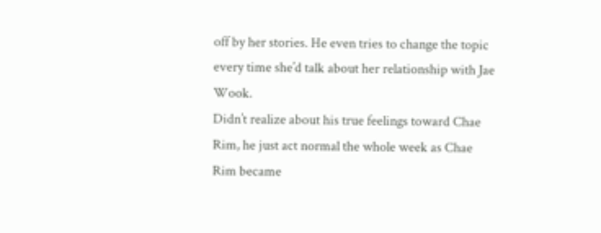off by her stories. He even tries to change the topic every time she’d talk about her relationship with Jae Wook.
Didn’t realize about his true feelings toward Chae Rim, he just act normal the whole week as Chae Rim became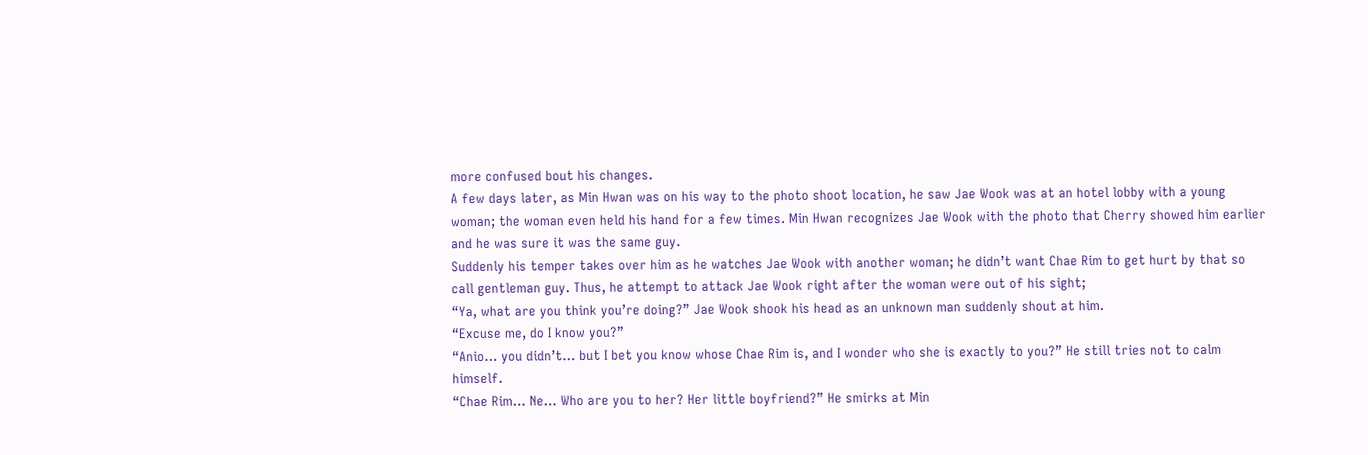more confused bout his changes.
A few days later, as Min Hwan was on his way to the photo shoot location, he saw Jae Wook was at an hotel lobby with a young woman; the woman even held his hand for a few times. Min Hwan recognizes Jae Wook with the photo that Cherry showed him earlier and he was sure it was the same guy.
Suddenly his temper takes over him as he watches Jae Wook with another woman; he didn’t want Chae Rim to get hurt by that so call gentleman guy. Thus, he attempt to attack Jae Wook right after the woman were out of his sight;
“Ya, what are you think you’re doing?” Jae Wook shook his head as an unknown man suddenly shout at him.
“Excuse me, do I know you?”
“Anio… you didn’t… but I bet you know whose Chae Rim is, and I wonder who she is exactly to you?” He still tries not to calm himself.
“Chae Rim… Ne… Who are you to her? Her little boyfriend?” He smirks at Min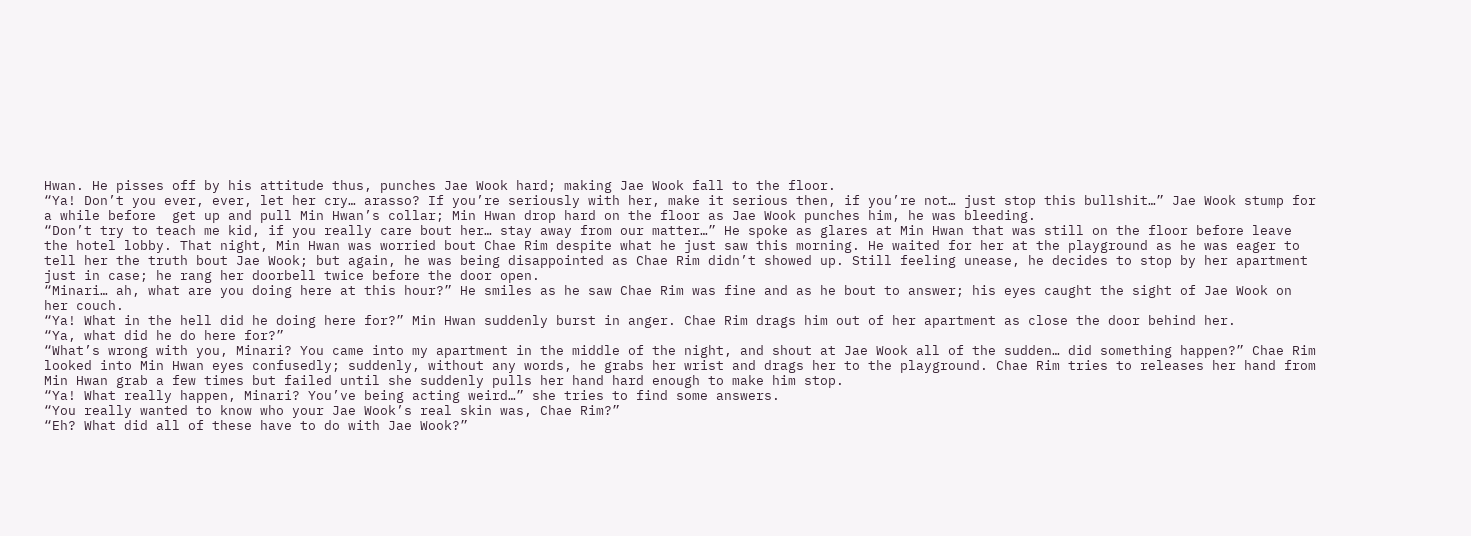Hwan. He pisses off by his attitude thus, punches Jae Wook hard; making Jae Wook fall to the floor.
“Ya! Don’t you ever, ever, let her cry… arasso? If you’re seriously with her, make it serious then, if you’re not… just stop this bullshit…” Jae Wook stump for a while before  get up and pull Min Hwan’s collar; Min Hwan drop hard on the floor as Jae Wook punches him, he was bleeding.
“Don’t try to teach me kid, if you really care bout her… stay away from our matter…” He spoke as glares at Min Hwan that was still on the floor before leave the hotel lobby. That night, Min Hwan was worried bout Chae Rim despite what he just saw this morning. He waited for her at the playground as he was eager to tell her the truth bout Jae Wook; but again, he was being disappointed as Chae Rim didn’t showed up. Still feeling unease, he decides to stop by her apartment just in case; he rang her doorbell twice before the door open.
“Minari… ah, what are you doing here at this hour?” He smiles as he saw Chae Rim was fine and as he bout to answer; his eyes caught the sight of Jae Wook on her couch.
“Ya! What in the hell did he doing here for?” Min Hwan suddenly burst in anger. Chae Rim drags him out of her apartment as close the door behind her.
“Ya, what did he do here for?”
“What’s wrong with you, Minari? You came into my apartment in the middle of the night, and shout at Jae Wook all of the sudden… did something happen?” Chae Rim looked into Min Hwan eyes confusedly; suddenly, without any words, he grabs her wrist and drags her to the playground. Chae Rim tries to releases her hand from Min Hwan grab a few times but failed until she suddenly pulls her hand hard enough to make him stop.
“Ya! What really happen, Minari? You’ve being acting weird…” she tries to find some answers.
“You really wanted to know who your Jae Wook’s real skin was, Chae Rim?”
“Eh? What did all of these have to do with Jae Wook?”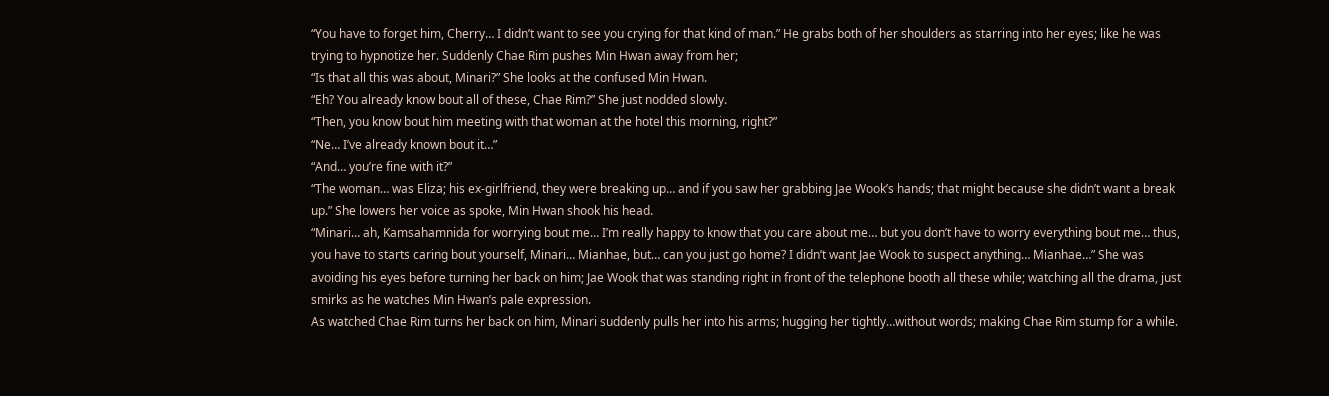“You have to forget him, Cherry… I didn’t want to see you crying for that kind of man.” He grabs both of her shoulders as starring into her eyes; like he was trying to hypnotize her. Suddenly Chae Rim pushes Min Hwan away from her;
“Is that all this was about, Minari?” She looks at the confused Min Hwan.
“Eh? You already know bout all of these, Chae Rim?” She just nodded slowly.
“Then, you know bout him meeting with that woman at the hotel this morning, right?”
“Ne… I’ve already known bout it…”
“And… you’re fine with it?”
“The woman… was Eliza; his ex-girlfriend, they were breaking up… and if you saw her grabbing Jae Wook’s hands; that might because she didn’t want a break up.” She lowers her voice as spoke, Min Hwan shook his head.
“Minari… ah, Kamsahamnida for worrying bout me… I’m really happy to know that you care about me… but you don’t have to worry everything bout me… thus, you have to starts caring bout yourself, Minari… Mianhae, but… can you just go home? I didn’t want Jae Wook to suspect anything… Mianhae…” She was avoiding his eyes before turning her back on him; Jae Wook that was standing right in front of the telephone booth all these while; watching all the drama, just smirks as he watches Min Hwan’s pale expression.
As watched Chae Rim turns her back on him, Minari suddenly pulls her into his arms; hugging her tightly…without words; making Chae Rim stump for a while.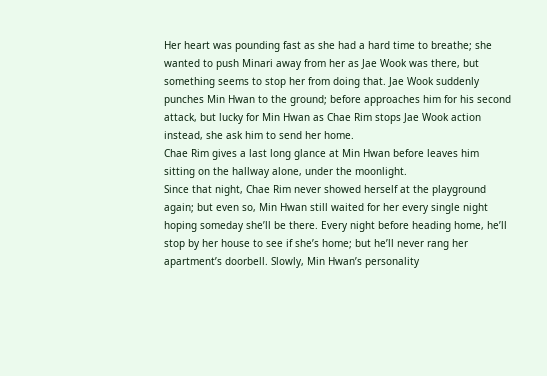Her heart was pounding fast as she had a hard time to breathe; she wanted to push Minari away from her as Jae Wook was there, but something seems to stop her from doing that. Jae Wook suddenly punches Min Hwan to the ground; before approaches him for his second attack, but lucky for Min Hwan as Chae Rim stops Jae Wook action instead, she ask him to send her home.
Chae Rim gives a last long glance at Min Hwan before leaves him sitting on the hallway alone, under the moonlight.
Since that night, Chae Rim never showed herself at the playground again; but even so, Min Hwan still waited for her every single night hoping someday she’ll be there. Every night before heading home, he’ll stop by her house to see if she’s home; but he’ll never rang her apartment’s doorbell. Slowly, Min Hwan’s personality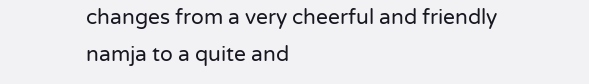changes from a very cheerful and friendly namja to a quite and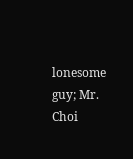lonesome guy; Mr. Choi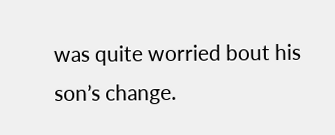was quite worried bout his son’s change.